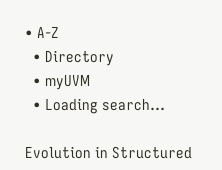• A-Z
  • Directory
  • myUVM
  • Loading search...

Evolution in Structured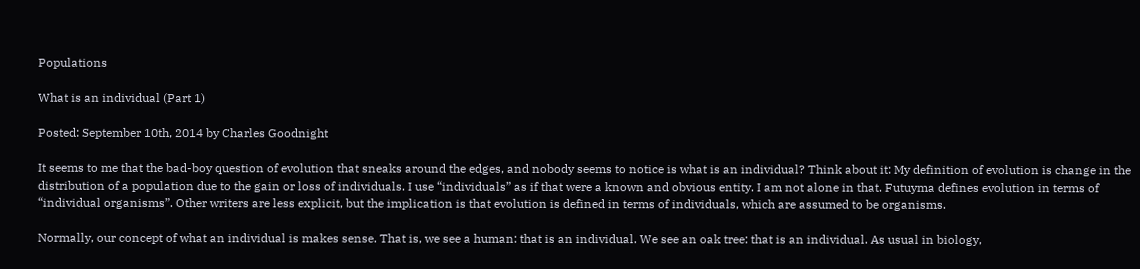Populations

What is an individual (Part 1)

Posted: September 10th, 2014 by Charles Goodnight

It seems to me that the bad-boy question of evolution that sneaks around the edges, and nobody seems to notice is what is an individual? Think about it: My definition of evolution is change in the distribution of a population due to the gain or loss of individuals. I use “individuals” as if that were a known and obvious entity. I am not alone in that. Futuyma defines evolution in terms of “individual organisms”. Other writers are less explicit, but the implication is that evolution is defined in terms of individuals, which are assumed to be organisms.

Normally, our concept of what an individual is makes sense. That is, we see a human: that is an individual. We see an oak tree: that is an individual. As usual in biology,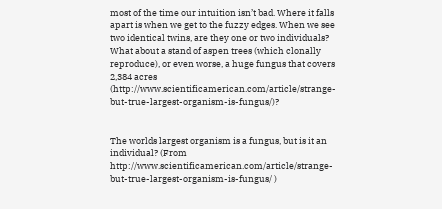most of the time our intuition isn’t bad. Where it falls apart is when we get to the fuzzy edges. When we see two identical twins, are they one or two individuals? What about a stand of aspen trees (which clonally reproduce), or even worse, a huge fungus that covers 2,384 acres (http://www.scientificamerican.com/article/strange-but-true-largest-organism-is-fungus/)?


The worlds largest organism is a fungus, but is it an individual? (From http://www.scientificamerican.com/article/strange-but-true-largest-organism-is-fungus/ )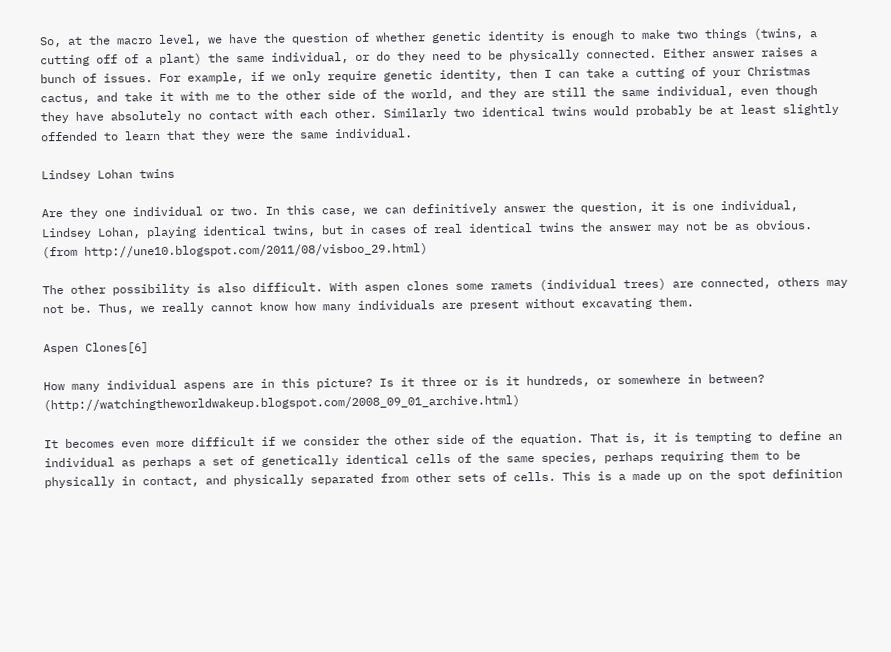So, at the macro level, we have the question of whether genetic identity is enough to make two things (twins, a cutting off of a plant) the same individual, or do they need to be physically connected. Either answer raises a bunch of issues. For example, if we only require genetic identity, then I can take a cutting of your Christmas cactus, and take it with me to the other side of the world, and they are still the same individual, even though they have absolutely no contact with each other. Similarly two identical twins would probably be at least slightly offended to learn that they were the same individual.

Lindsey Lohan twins

Are they one individual or two. In this case, we can definitively answer the question, it is one individual, Lindsey Lohan, playing identical twins, but in cases of real identical twins the answer may not be as obvious. (from http://une10.blogspot.com/2011/08/visboo_29.html)

The other possibility is also difficult. With aspen clones some ramets (individual trees) are connected, others may not be. Thus, we really cannot know how many individuals are present without excavating them.

Aspen Clones[6]

How many individual aspens are in this picture? Is it three or is it hundreds, or somewhere in between? (http://watchingtheworldwakeup.blogspot.com/2008_09_01_archive.html)

It becomes even more difficult if we consider the other side of the equation. That is, it is tempting to define an individual as perhaps a set of genetically identical cells of the same species, perhaps requiring them to be physically in contact, and physically separated from other sets of cells. This is a made up on the spot definition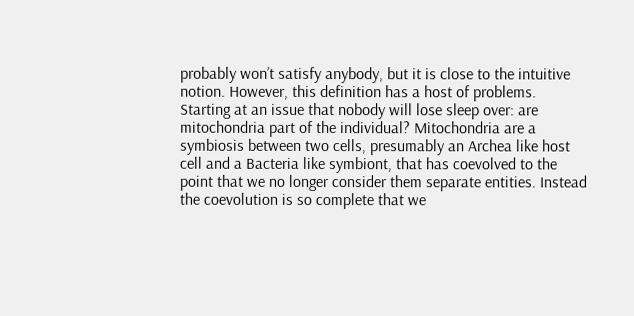probably won’t satisfy anybody, but it is close to the intuitive notion. However, this definition has a host of problems. Starting at an issue that nobody will lose sleep over: are mitochondria part of the individual? Mitochondria are a symbiosis between two cells, presumably an Archea like host cell and a Bacteria like symbiont, that has coevolved to the point that we no longer consider them separate entities. Instead the coevolution is so complete that we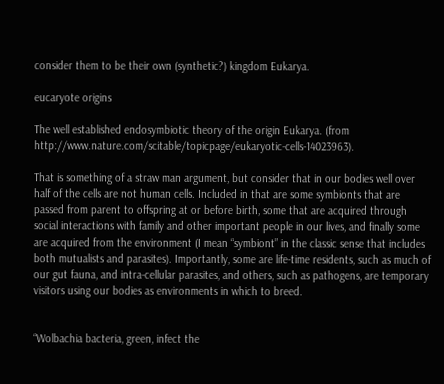consider them to be their own (synthetic?) kingdom Eukarya.

eucaryote origins

The well established endosymbiotic theory of the origin Eukarya. (from http://www.nature.com/scitable/topicpage/eukaryotic-cells-14023963).

That is something of a straw man argument, but consider that in our bodies well over half of the cells are not human cells. Included in that are some symbionts that are passed from parent to offspring at or before birth, some that are acquired through social interactions with family and other important people in our lives, and finally some are acquired from the environment (I mean “symbiont” in the classic sense that includes both mutualists and parasites). Importantly, some are life-time residents, such as much of our gut fauna, and intra-cellular parasites, and others, such as pathogens, are temporary visitors using our bodies as environments in which to breed.


“Wolbachia bacteria, green, infect the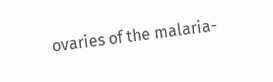ovaries of the malaria-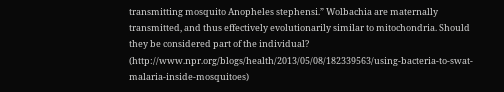transmitting mosquito Anopheles stephensi.” Wolbachia are maternally transmitted, and thus effectively evolutionarily similar to mitochondria. Should they be considered part of the individual? (http://www.npr.org/blogs/health/2013/05/08/182339563/using-bacteria-to-swat-malaria-inside-mosquitoes)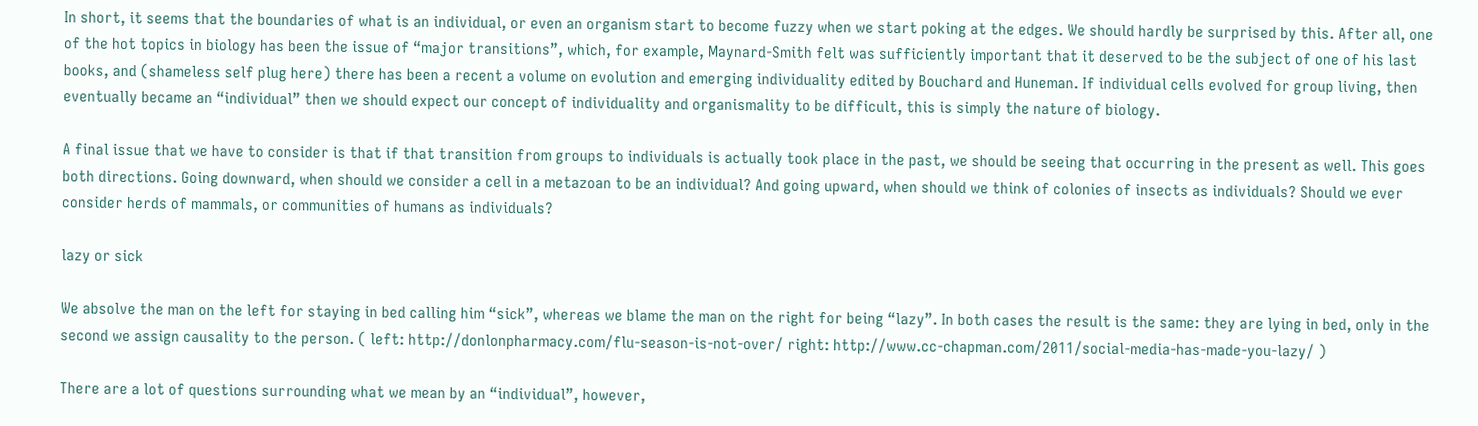In short, it seems that the boundaries of what is an individual, or even an organism start to become fuzzy when we start poking at the edges. We should hardly be surprised by this. After all, one of the hot topics in biology has been the issue of “major transitions”, which, for example, Maynard-Smith felt was sufficiently important that it deserved to be the subject of one of his last books, and (shameless self plug here) there has been a recent a volume on evolution and emerging individuality edited by Bouchard and Huneman. If individual cells evolved for group living, then eventually became an “individual” then we should expect our concept of individuality and organismality to be difficult, this is simply the nature of biology.

A final issue that we have to consider is that if that transition from groups to individuals is actually took place in the past, we should be seeing that occurring in the present as well. This goes both directions. Going downward, when should we consider a cell in a metazoan to be an individual? And going upward, when should we think of colonies of insects as individuals? Should we ever consider herds of mammals, or communities of humans as individuals?

lazy or sick

We absolve the man on the left for staying in bed calling him “sick”, whereas we blame the man on the right for being “lazy”. In both cases the result is the same: they are lying in bed, only in the second we assign causality to the person. ( left: http://donlonpharmacy.com/flu-season-is-not-over/ right: http://www.cc-chapman.com/2011/social-media-has-made-you-lazy/ )

There are a lot of questions surrounding what we mean by an “individual”, however,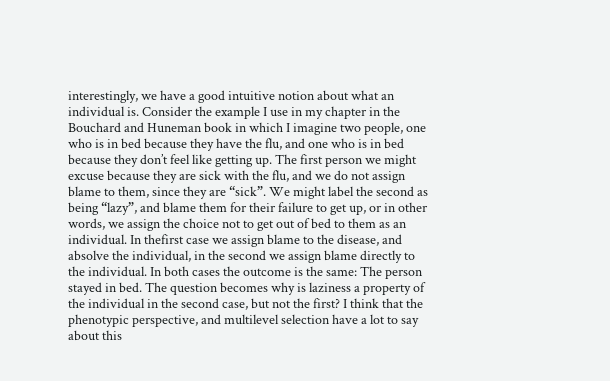interestingly, we have a good intuitive notion about what an individual is. Consider the example I use in my chapter in the Bouchard and Huneman book in which I imagine two people, one who is in bed because they have the flu, and one who is in bed because they don’t feel like getting up. The first person we might excuse because they are sick with the flu, and we do not assign blame to them, since they are “sick”. We might label the second as being “lazy”, and blame them for their failure to get up, or in other words, we assign the choice not to get out of bed to them as an individual. In thefirst case we assign blame to the disease, and absolve the individual, in the second we assign blame directly to the individual. In both cases the outcome is the same: The person stayed in bed. The question becomes why is laziness a property of the individual in the second case, but not the first? I think that the phenotypic perspective, and multilevel selection have a lot to say about this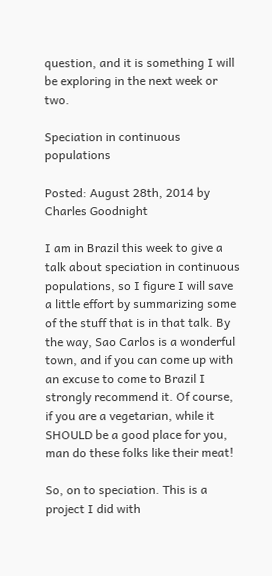question, and it is something I will be exploring in the next week or two.

Speciation in continuous populations

Posted: August 28th, 2014 by Charles Goodnight

I am in Brazil this week to give a talk about speciation in continuous populations, so I figure I will save a little effort by summarizing some of the stuff that is in that talk. By the way, Sao Carlos is a wonderful town, and if you can come up with an excuse to come to Brazil I strongly recommend it. Of course, if you are a vegetarian, while it SHOULD be a good place for you, man do these folks like their meat!

So, on to speciation. This is a project I did with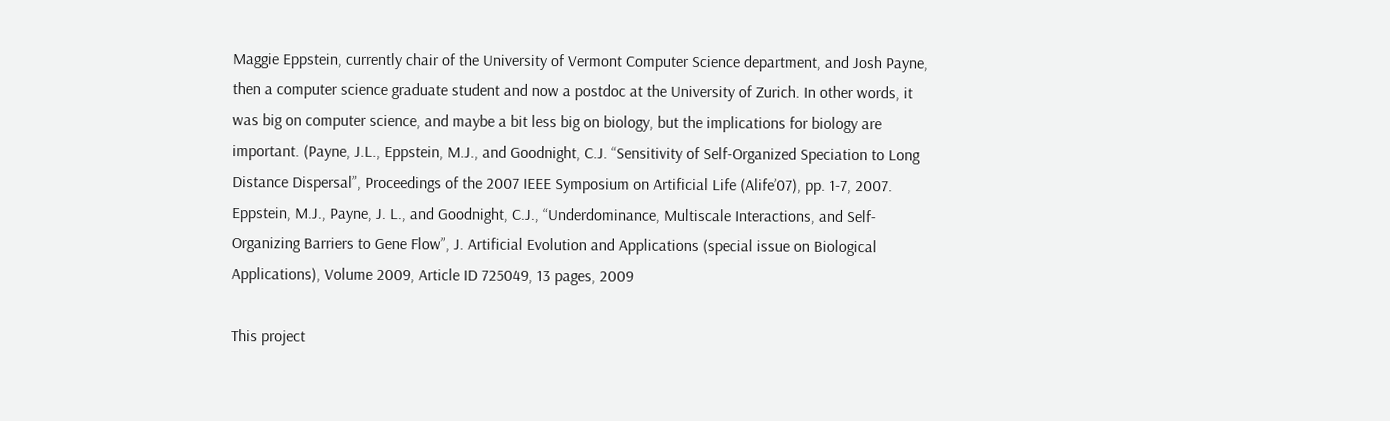Maggie Eppstein, currently chair of the University of Vermont Computer Science department, and Josh Payne, then a computer science graduate student and now a postdoc at the University of Zurich. In other words, it was big on computer science, and maybe a bit less big on biology, but the implications for biology are important. (Payne, J.L., Eppstein, M.J., and Goodnight, C.J. “Sensitivity of Self-Organized Speciation to Long Distance Dispersal”, Proceedings of the 2007 IEEE Symposium on Artificial Life (Alife’07), pp. 1-7, 2007.  Eppstein, M.J., Payne, J. L., and Goodnight, C.J., “Underdominance, Multiscale Interactions, and Self-Organizing Barriers to Gene Flow”, J. Artificial Evolution and Applications (special issue on Biological Applications), Volume 2009, Article ID 725049, 13 pages, 2009

This project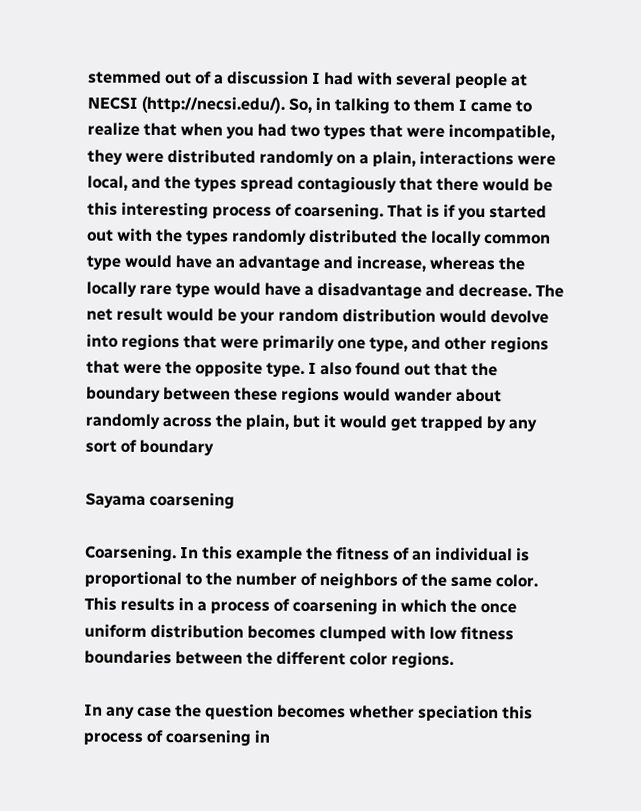stemmed out of a discussion I had with several people at NECSI (http://necsi.edu/). So, in talking to them I came to realize that when you had two types that were incompatible, they were distributed randomly on a plain, interactions were local, and the types spread contagiously that there would be this interesting process of coarsening. That is if you started out with the types randomly distributed the locally common type would have an advantage and increase, whereas the locally rare type would have a disadvantage and decrease. The net result would be your random distribution would devolve into regions that were primarily one type, and other regions that were the opposite type. I also found out that the boundary between these regions would wander about randomly across the plain, but it would get trapped by any sort of boundary

Sayama coarsening

Coarsening. In this example the fitness of an individual is proportional to the number of neighbors of the same color. This results in a process of coarsening in which the once uniform distribution becomes clumped with low fitness boundaries between the different color regions.

In any case the question becomes whether speciation this process of coarsening in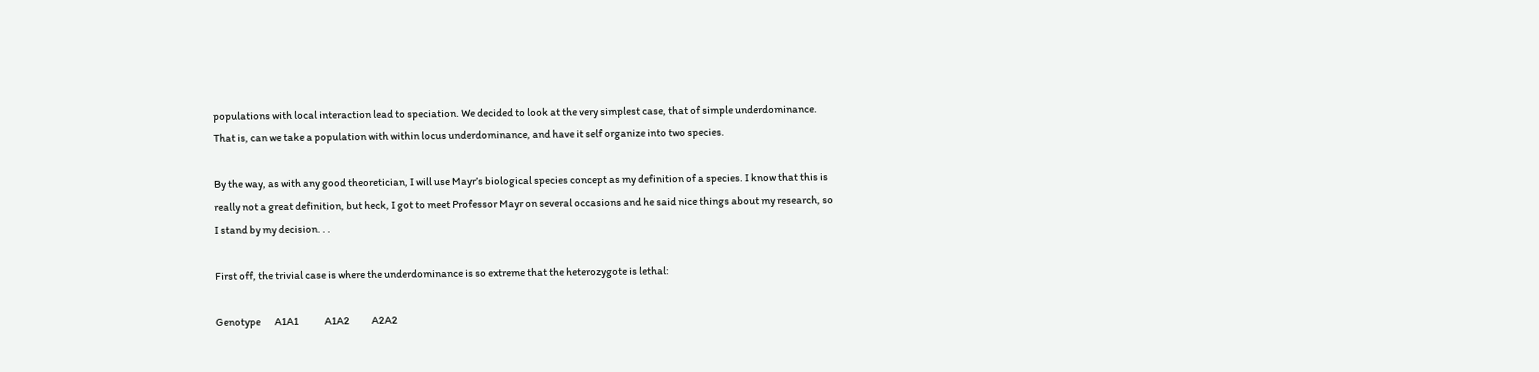populations with local interaction lead to speciation. We decided to look at the very simplest case, that of simple underdominance. That is, can we take a population with within locus underdominance, and have it self organize into two species.

By the way, as with any good theoretician, I will use Mayr’s biological species concept as my definition of a species. I know that this is really not a great definition, but heck, I got to meet Professor Mayr on several occasions and he said nice things about my research, so I stand by my decision. . .

First off, the trivial case is where the underdominance is so extreme that the heterozygote is lethal:

Genotype       A1A1             A1A2           A2A2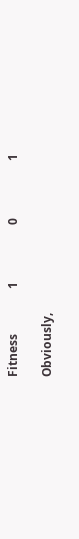Fitness               1                   0                   1

Obviously,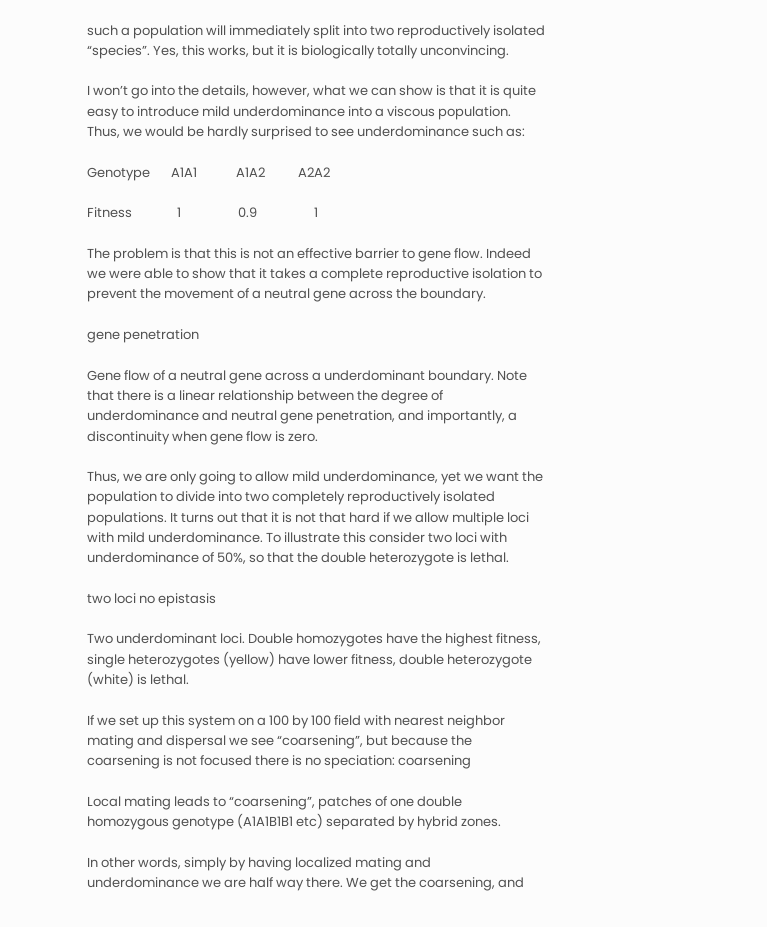such a population will immediately split into two reproductively isolated “species”. Yes, this works, but it is biologically totally unconvincing.

I won’t go into the details, however, what we can show is that it is quite easy to introduce mild underdominance into a viscous population. Thus, we would be hardly surprised to see underdominance such as:

Genotype       A1A1             A1A2           A2A2

Fitness               1                   0.9                   1

The problem is that this is not an effective barrier to gene flow. Indeed we were able to show that it takes a complete reproductive isolation to prevent the movement of a neutral gene across the boundary.

gene penetration

Gene flow of a neutral gene across a underdominant boundary. Note that there is a linear relationship between the degree of underdominance and neutral gene penetration, and importantly, a discontinuity when gene flow is zero.

Thus, we are only going to allow mild underdominance, yet we want the population to divide into two completely reproductively isolated populations. It turns out that it is not that hard if we allow multiple loci with mild underdominance. To illustrate this consider two loci with underdominance of 50%, so that the double heterozygote is lethal.

two loci no epistasis

Two underdominant loci. Double homozygotes have the highest fitness, single heterozygotes (yellow) have lower fitness, double heterozygote (white) is lethal.

If we set up this system on a 100 by 100 field with nearest neighbor mating and dispersal we see “coarsening”, but because the coarsening is not focused there is no speciation: coarsening

Local mating leads to “coarsening”, patches of one double homozygous genotype (A1A1B1B1 etc) separated by hybrid zones.

In other words, simply by having localized mating and underdominance we are half way there. We get the coarsening, and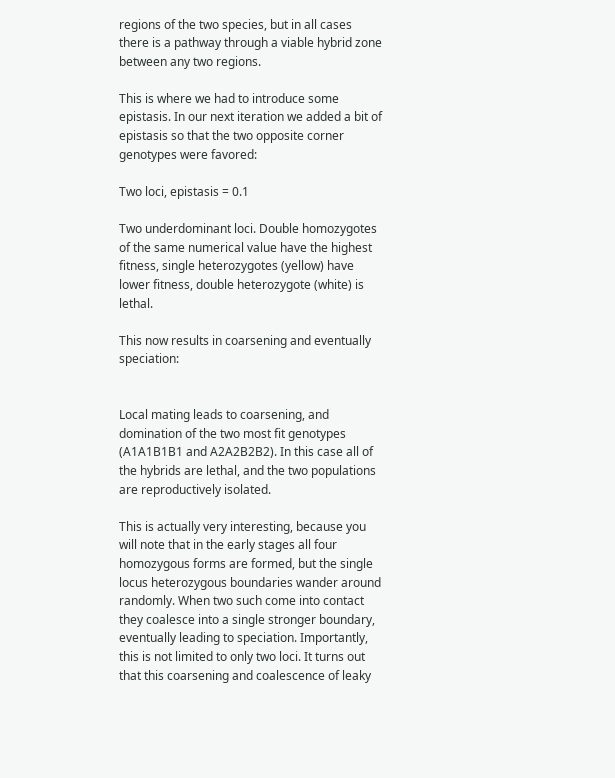regions of the two species, but in all cases there is a pathway through a viable hybrid zone between any two regions.

This is where we had to introduce some epistasis. In our next iteration we added a bit of epistasis so that the two opposite corner genotypes were favored:

Two loci, epistasis = 0.1

Two underdominant loci. Double homozygotes of the same numerical value have the highest fitness, single heterozygotes (yellow) have lower fitness, double heterozygote (white) is lethal.

This now results in coarsening and eventually speciation:


Local mating leads to coarsening, and domination of the two most fit genotypes (A1A1B1B1 and A2A2B2B2). In this case all of the hybrids are lethal, and the two populations are reproductively isolated.

This is actually very interesting, because you will note that in the early stages all four homozygous forms are formed, but the single locus heterozygous boundaries wander around randomly. When two such come into contact they coalesce into a single stronger boundary, eventually leading to speciation. Importantly, this is not limited to only two loci. It turns out that this coarsening and coalescence of leaky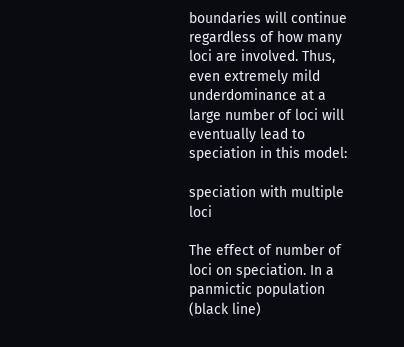boundaries will continue regardless of how many loci are involved. Thus, even extremely mild underdominance at a large number of loci will eventually lead to speciation in this model:

speciation with multiple loci

The effect of number of loci on speciation. In a panmictic population (black line)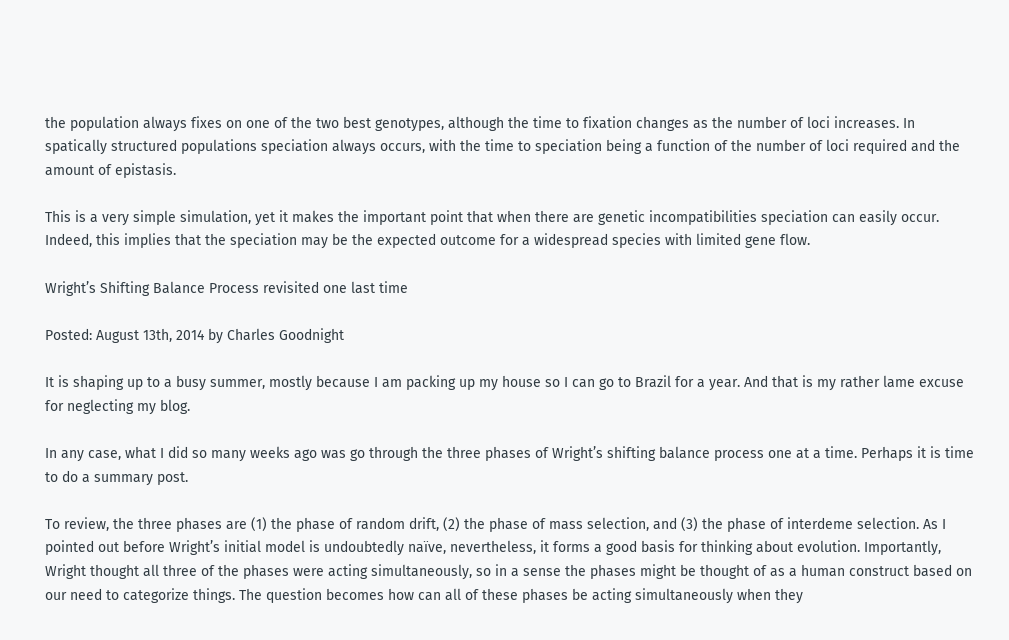the population always fixes on one of the two best genotypes, although the time to fixation changes as the number of loci increases. In spatically structured populations speciation always occurs, with the time to speciation being a function of the number of loci required and the amount of epistasis.

This is a very simple simulation, yet it makes the important point that when there are genetic incompatibilities speciation can easily occur. Indeed, this implies that the speciation may be the expected outcome for a widespread species with limited gene flow.

Wright’s Shifting Balance Process revisited one last time

Posted: August 13th, 2014 by Charles Goodnight

It is shaping up to a busy summer, mostly because I am packing up my house so I can go to Brazil for a year. And that is my rather lame excuse for neglecting my blog.

In any case, what I did so many weeks ago was go through the three phases of Wright’s shifting balance process one at a time. Perhaps it is time to do a summary post.

To review, the three phases are (1) the phase of random drift, (2) the phase of mass selection, and (3) the phase of interdeme selection. As I pointed out before Wright’s initial model is undoubtedly naïve, nevertheless, it forms a good basis for thinking about evolution. Importantly, Wright thought all three of the phases were acting simultaneously, so in a sense the phases might be thought of as a human construct based on our need to categorize things. The question becomes how can all of these phases be acting simultaneously when they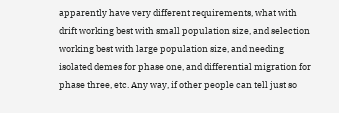apparently have very different requirements, what with drift working best with small population size, and selection working best with large population size, and needing isolated demes for phase one, and differential migration for phase three, etc. Any way, if other people can tell just so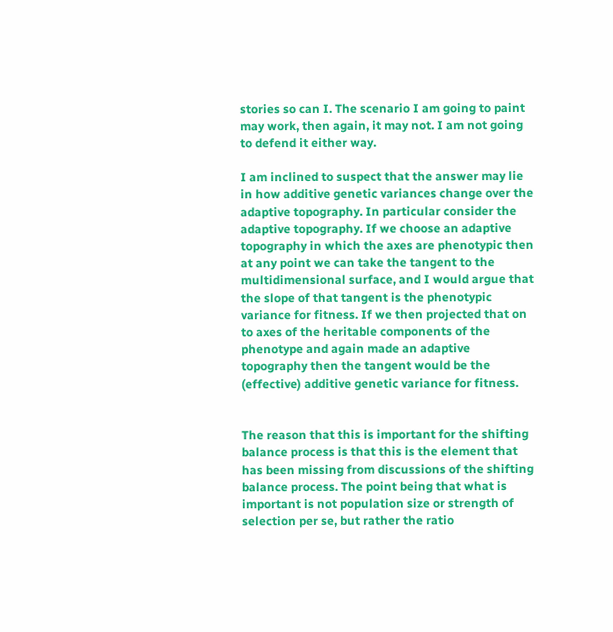stories so can I. The scenario I am going to paint may work, then again, it may not. I am not going to defend it either way.

I am inclined to suspect that the answer may lie in how additive genetic variances change over the adaptive topography. In particular consider the adaptive topography. If we choose an adaptive topography in which the axes are phenotypic then at any point we can take the tangent to the multidimensional surface, and I would argue that the slope of that tangent is the phenotypic variance for fitness. If we then projected that on to axes of the heritable components of the phenotype and again made an adaptive topography then the tangent would be the (effective) additive genetic variance for fitness.


The reason that this is important for the shifting balance process is that this is the element that has been missing from discussions of the shifting balance process. The point being that what is important is not population size or strength of selection per se, but rather the ratio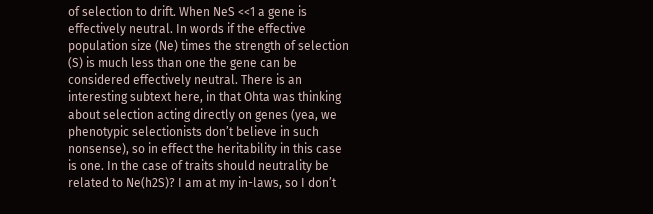of selection to drift. When NeS <<1 a gene is effectively neutral. In words if the effective population size (Ne) times the strength of selection (S) is much less than one the gene can be considered effectively neutral. There is an interesting subtext here, in that Ohta was thinking about selection acting directly on genes (yea, we phenotypic selectionists don’t believe in such nonsense), so in effect the heritability in this case is one. In the case of traits should neutrality be related to Ne(h2S)? I am at my in-laws, so I don’t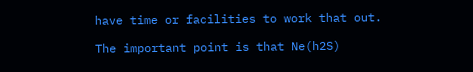have time or facilities to work that out.

The important point is that Ne(h2S)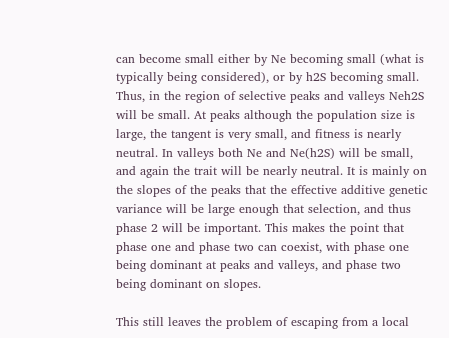can become small either by Ne becoming small (what is typically being considered), or by h2S becoming small. Thus, in the region of selective peaks and valleys Neh2S will be small. At peaks although the population size is large, the tangent is very small, and fitness is nearly neutral. In valleys both Ne and Ne(h2S) will be small, and again the trait will be nearly neutral. It is mainly on the slopes of the peaks that the effective additive genetic variance will be large enough that selection, and thus phase 2 will be important. This makes the point that phase one and phase two can coexist, with phase one being dominant at peaks and valleys, and phase two being dominant on slopes.

This still leaves the problem of escaping from a local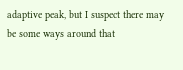adaptive peak, but I suspect there may be some ways around that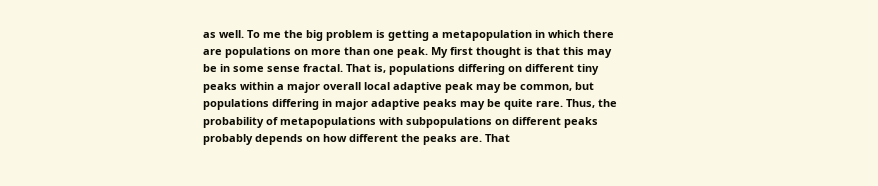as well. To me the big problem is getting a metapopulation in which there are populations on more than one peak. My first thought is that this may be in some sense fractal. That is, populations differing on different tiny peaks within a major overall local adaptive peak may be common, but populations differing in major adaptive peaks may be quite rare. Thus, the probability of metapopulations with subpopulations on different peaks probably depends on how different the peaks are. That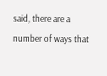said, there are a number of ways that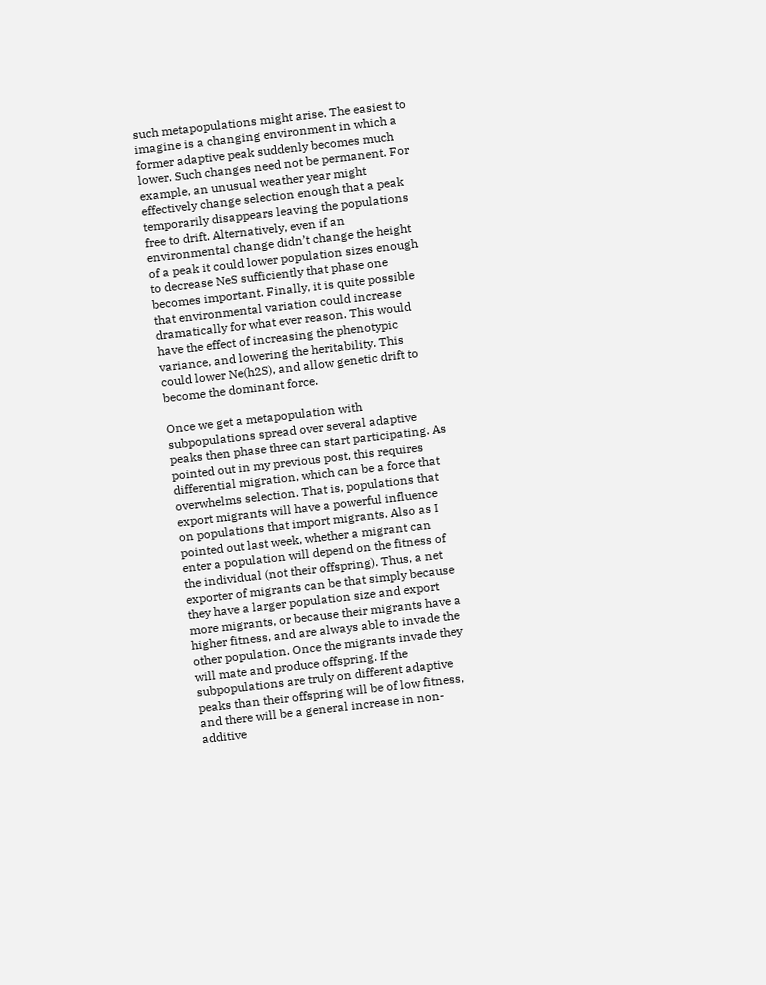such metapopulations might arise. The easiest to imagine is a changing environment in which a former adaptive peak suddenly becomes much lower. Such changes need not be permanent. For example, an unusual weather year might effectively change selection enough that a peak temporarily disappears leaving the populations free to drift. Alternatively, even if an environmental change didn’t change the height of a peak it could lower population sizes enough to decrease NeS sufficiently that phase one becomes important. Finally, it is quite possible that environmental variation could increase dramatically for what ever reason. This would have the effect of increasing the phenotypic variance, and lowering the heritability. This could lower Ne(h2S), and allow genetic drift to become the dominant force.

Once we get a metapopulation with subpopulations spread over several adaptive peaks then phase three can start participating. As pointed out in my previous post, this requires differential migration, which can be a force that overwhelms selection. That is, populations that export migrants will have a powerful influence on populations that import migrants. Also as I pointed out last week, whether a migrant can enter a population will depend on the fitness of the individual (not their offspring). Thus, a net exporter of migrants can be that simply because they have a larger population size and export more migrants, or because their migrants have a higher fitness, and are always able to invade the other population. Once the migrants invade they will mate and produce offspring. If the subpopulations are truly on different adaptive peaks than their offspring will be of low fitness, and there will be a general increase in non-additive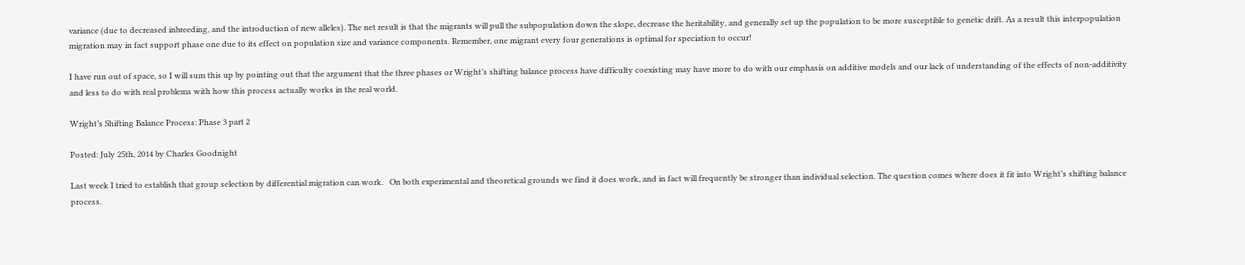variance (due to decreased inbreeding, and the introduction of new alleles). The net result is that the migrants will pull the subpopulation down the slope, decrease the heritability, and generally set up the population to be more susceptible to genetic drift. As a result this interpopulation migration may in fact support phase one due to its effect on population size and variance components. Remember, one migrant every four generations is optimal for speciation to occur!

I have run out of space, so I will sum this up by pointing out that the argument that the three phases or Wright’s shifting balance process have difficulty coexisting may have more to do with our emphasis on additive models and our lack of understanding of the effects of non-additivity and less to do with real problems with how this process actually works in the real world.

Wright’s Shifting Balance Process: Phase 3 part 2

Posted: July 25th, 2014 by Charles Goodnight

Last week I tried to establish that group selection by differential migration can work.   On both experimental and theoretical grounds we find it does work, and in fact will frequently be stronger than individual selection. The question comes where does it fit into Wright’s shifting balance process.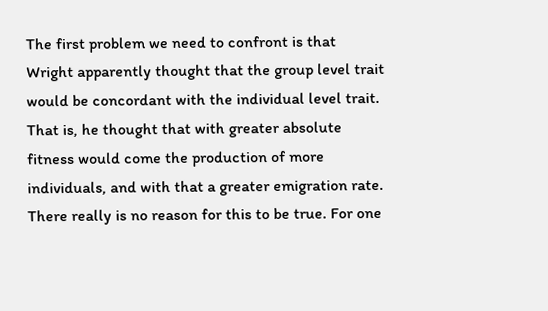The first problem we need to confront is that Wright apparently thought that the group level trait would be concordant with the individual level trait. That is, he thought that with greater absolute fitness would come the production of more individuals, and with that a greater emigration rate. There really is no reason for this to be true. For one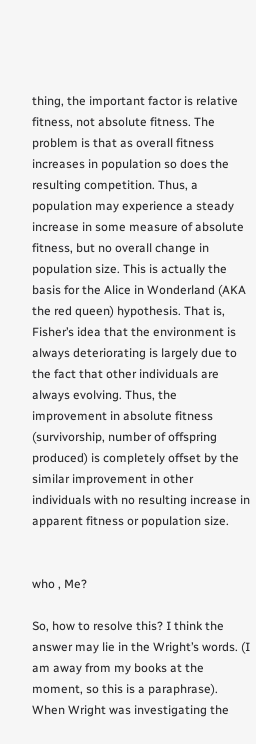thing, the important factor is relative fitness, not absolute fitness. The problem is that as overall fitness increases in population so does the resulting competition. Thus, a population may experience a steady increase in some measure of absolute fitness, but no overall change in population size. This is actually the basis for the Alice in Wonderland (AKA the red queen) hypothesis. That is, Fisher’s idea that the environment is always deteriorating is largely due to the fact that other individuals are always evolving. Thus, the improvement in absolute fitness (survivorship, number of offspring produced) is completely offset by the similar improvement in other individuals with no resulting increase in apparent fitness or population size.


who , Me?

So, how to resolve this? I think the answer may lie in the Wright’s words. (I am away from my books at the moment, so this is a paraphrase). When Wright was investigating the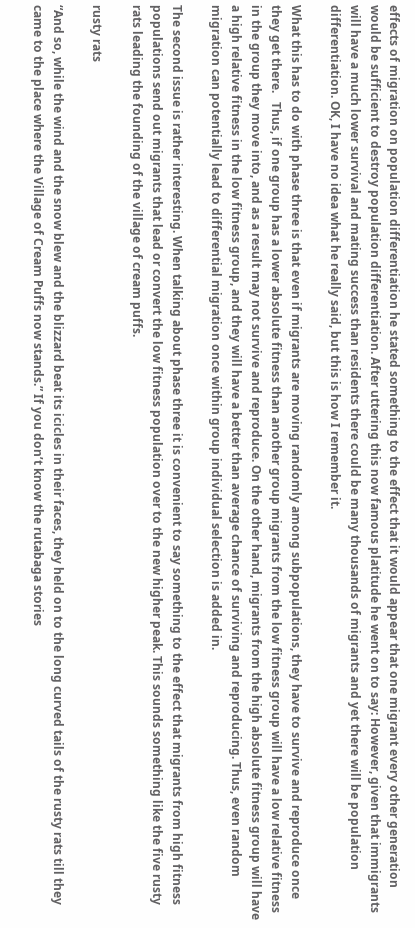effects of migration on population differentiation he stated something to the effect that it would appear that one migrant every other generation would be sufficient to destroy population differentiation. After uttering this now famous platitude he went on to say: However, given that immigrants will have a much lower survival and mating success than residents there could be many thousands of migrants and yet there will be population differentiation. OK, I have no idea what he really said, but this is how I remember it.

What this has to do with phase three is that even if migrants are moving randomly among subpopulations, they have to survive and reproduce once they get there.   Thus, if one group has a lower absolute fitness than another group migrants from the low fitness group will have a low relative fitness in the group they move into, and as a result may not survive and reproduce. On the other hand, migrants from the high absolute fitness group will have a high relative fitness in the low fitness group, and they will have a better than average chance of surviving and reproducing. Thus, even random migration can potentially lead to differential migration once within group individual selection is added in.

The second issue is rather interesting. When talking about phase three it is convenient to say something to the effect that migrants from high fitness populations send out migrants that lead or convert the low fitness population over to the new higher peak. This sounds something like the five rusty rats leading the founding of the village of cream puffs.

rusty rats

“And so, while the wind and the snow blew and the blizzard beat its icicles in their faces, they held on to the long curved tails of the rusty rats till they came to the place where the Village of Cream Puffs now stands.” If you don’t know the rutabaga stories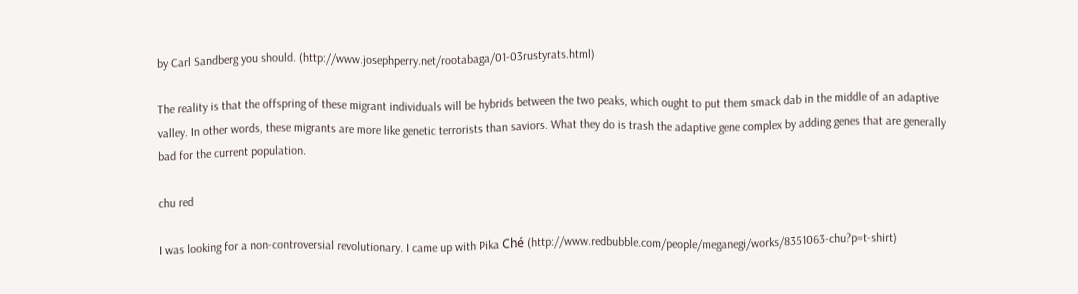by Carl Sandberg you should. (http://www.josephperry.net/rootabaga/01-03rustyrats.html)

The reality is that the offspring of these migrant individuals will be hybrids between the two peaks, which ought to put them smack dab in the middle of an adaptive valley. In other words, these migrants are more like genetic terrorists than saviors. What they do is trash the adaptive gene complex by adding genes that are generally bad for the current population.

chu red

I was looking for a non-controversial revolutionary. I came up with Pika Ché (http://www.redbubble.com/people/meganegi/works/8351063-chu?p=t-shirt)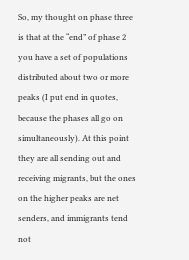So, my thought on phase three is that at the “end” of phase 2 you have a set of populations distributed about two or more peaks (I put end in quotes, because the phases all go on simultaneously). At this point they are all sending out and receiving migrants, but the ones on the higher peaks are net senders, and immigrants tend not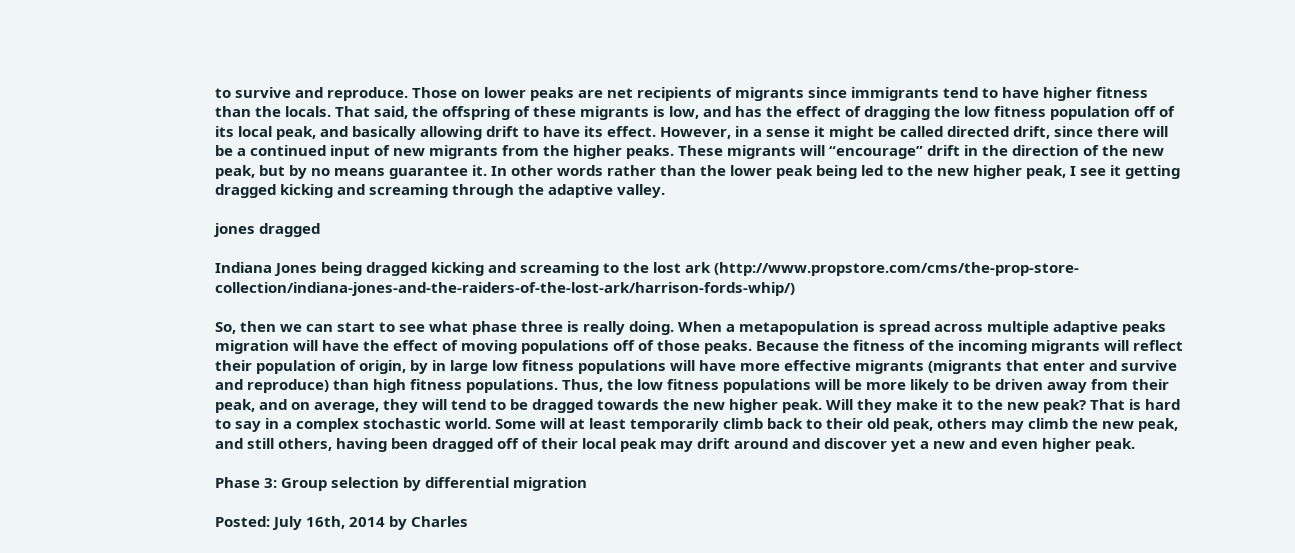to survive and reproduce. Those on lower peaks are net recipients of migrants since immigrants tend to have higher fitness than the locals. That said, the offspring of these migrants is low, and has the effect of dragging the low fitness population off of its local peak, and basically allowing drift to have its effect. However, in a sense it might be called directed drift, since there will be a continued input of new migrants from the higher peaks. These migrants will “encourage” drift in the direction of the new peak, but by no means guarantee it. In other words rather than the lower peak being led to the new higher peak, I see it getting dragged kicking and screaming through the adaptive valley.

jones dragged

Indiana Jones being dragged kicking and screaming to the lost ark (http://www.propstore.com/cms/the-prop-store-collection/indiana-jones-and-the-raiders-of-the-lost-ark/harrison-fords-whip/)

So, then we can start to see what phase three is really doing. When a metapopulation is spread across multiple adaptive peaks migration will have the effect of moving populations off of those peaks. Because the fitness of the incoming migrants will reflect their population of origin, by in large low fitness populations will have more effective migrants (migrants that enter and survive and reproduce) than high fitness populations. Thus, the low fitness populations will be more likely to be driven away from their peak, and on average, they will tend to be dragged towards the new higher peak. Will they make it to the new peak? That is hard to say in a complex stochastic world. Some will at least temporarily climb back to their old peak, others may climb the new peak, and still others, having been dragged off of their local peak may drift around and discover yet a new and even higher peak.

Phase 3: Group selection by differential migration

Posted: July 16th, 2014 by Charles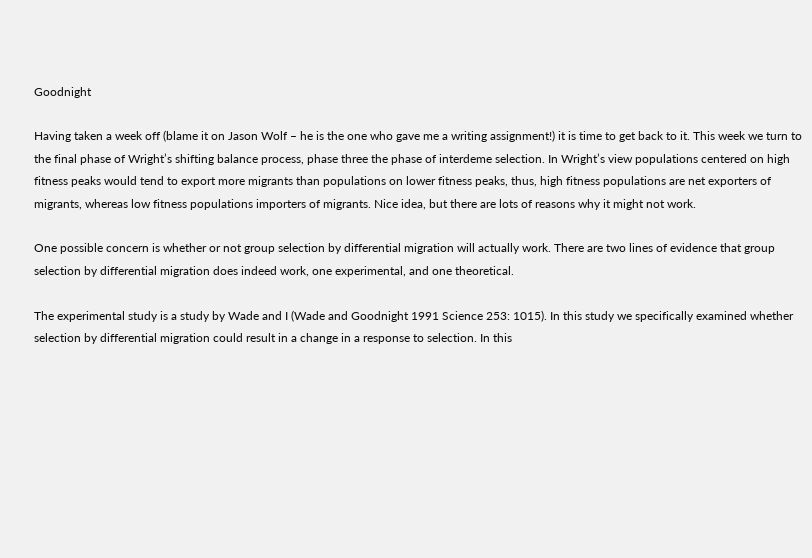Goodnight

Having taken a week off (blame it on Jason Wolf – he is the one who gave me a writing assignment!) it is time to get back to it. This week we turn to the final phase of Wright’s shifting balance process, phase three the phase of interdeme selection. In Wright’s view populations centered on high fitness peaks would tend to export more migrants than populations on lower fitness peaks, thus, high fitness populations are net exporters of migrants, whereas low fitness populations importers of migrants. Nice idea, but there are lots of reasons why it might not work.

One possible concern is whether or not group selection by differential migration will actually work. There are two lines of evidence that group selection by differential migration does indeed work, one experimental, and one theoretical.

The experimental study is a study by Wade and I (Wade and Goodnight 1991 Science 253: 1015). In this study we specifically examined whether selection by differential migration could result in a change in a response to selection. In this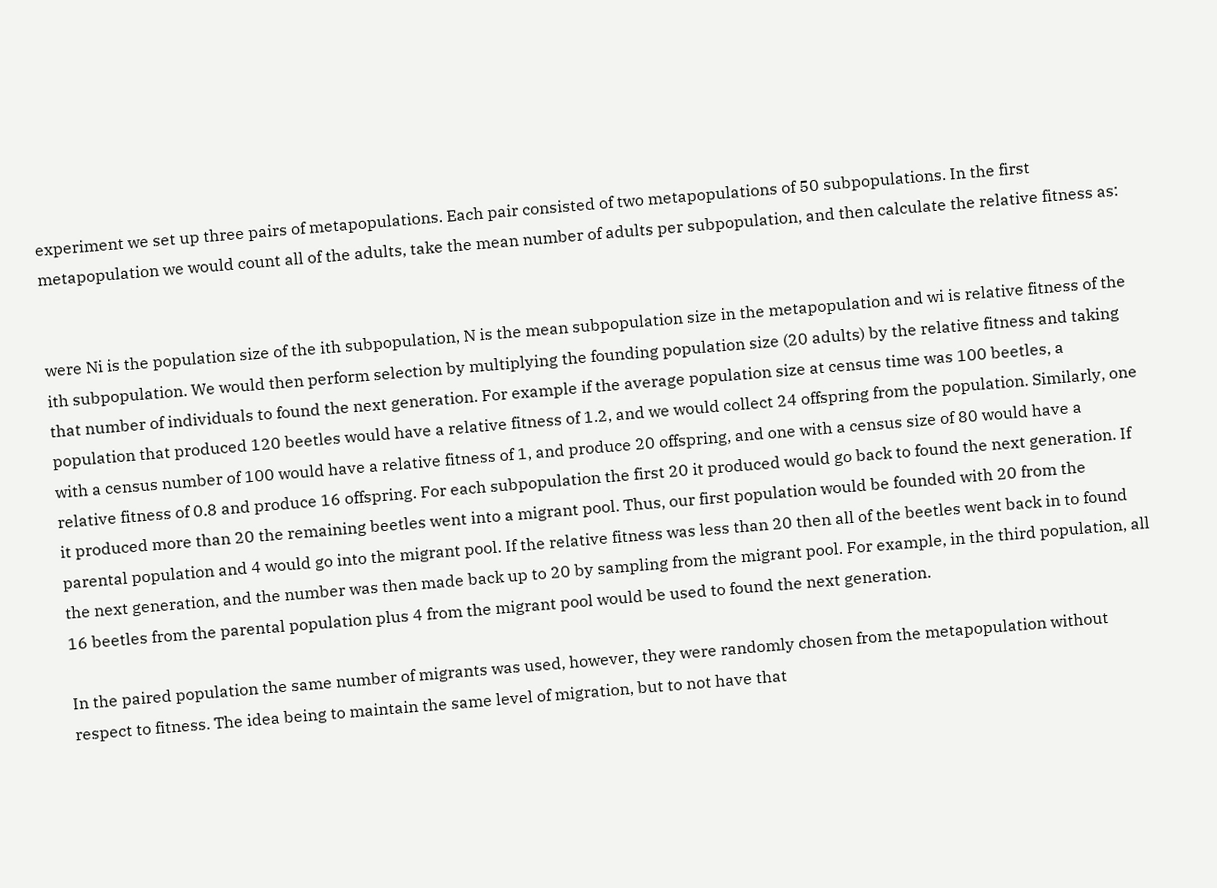experiment we set up three pairs of metapopulations. Each pair consisted of two metapopulations of 50 subpopulations. In the first metapopulation we would count all of the adults, take the mean number of adults per subpopulation, and then calculate the relative fitness as:


were Ni is the population size of the ith subpopulation, N is the mean subpopulation size in the metapopulation and wi is relative fitness of the ith subpopulation. We would then perform selection by multiplying the founding population size (20 adults) by the relative fitness and taking that number of individuals to found the next generation. For example if the average population size at census time was 100 beetles, a population that produced 120 beetles would have a relative fitness of 1.2, and we would collect 24 offspring from the population. Similarly, one with a census number of 100 would have a relative fitness of 1, and produce 20 offspring, and one with a census size of 80 would have a relative fitness of 0.8 and produce 16 offspring. For each subpopulation the first 20 it produced would go back to found the next generation. If it produced more than 20 the remaining beetles went into a migrant pool. Thus, our first population would be founded with 20 from the parental population and 4 would go into the migrant pool. If the relative fitness was less than 20 then all of the beetles went back in to found the next generation, and the number was then made back up to 20 by sampling from the migrant pool. For example, in the third population, all 16 beetles from the parental population plus 4 from the migrant pool would be used to found the next generation.

In the paired population the same number of migrants was used, however, they were randomly chosen from the metapopulation without respect to fitness. The idea being to maintain the same level of migration, but to not have that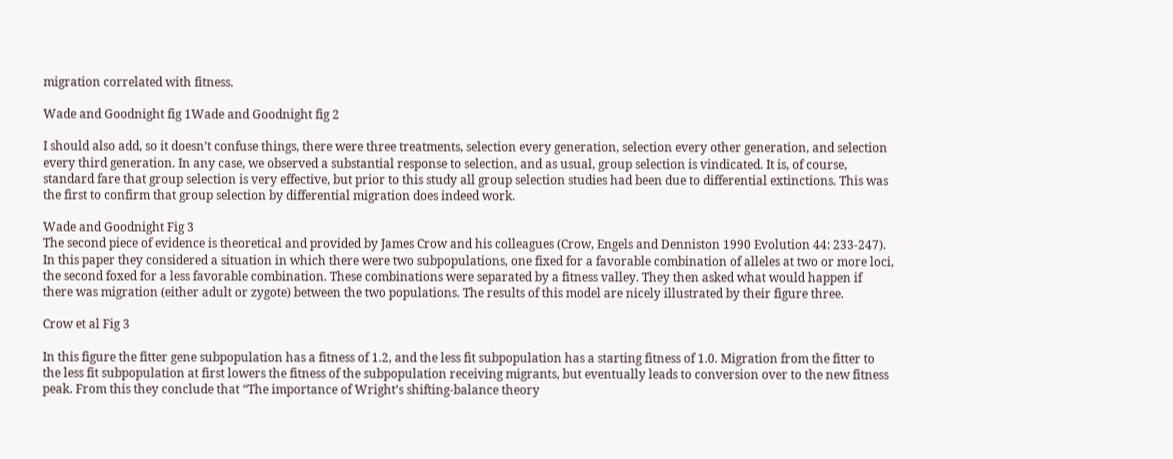migration correlated with fitness.

Wade and Goodnight fig 1Wade and Goodnight fig 2

I should also add, so it doesn’t confuse things, there were three treatments, selection every generation, selection every other generation, and selection every third generation. In any case, we observed a substantial response to selection, and as usual, group selection is vindicated. It is, of course, standard fare that group selection is very effective, but prior to this study all group selection studies had been due to differential extinctions. This was the first to confirm that group selection by differential migration does indeed work.

Wade and Goodnight Fig 3
The second piece of evidence is theoretical and provided by James Crow and his colleagues (Crow, Engels and Denniston 1990 Evolution 44: 233-247). In this paper they considered a situation in which there were two subpopulations, one fixed for a favorable combination of alleles at two or more loci, the second foxed for a less favorable combination. These combinations were separated by a fitness valley. They then asked what would happen if there was migration (either adult or zygote) between the two populations. The results of this model are nicely illustrated by their figure three.

Crow et al Fig 3

In this figure the fitter gene subpopulation has a fitness of 1.2, and the less fit subpopulation has a starting fitness of 1.0. Migration from the fitter to the less fit subpopulation at first lowers the fitness of the subpopulation receiving migrants, but eventually leads to conversion over to the new fitness peak. From this they conclude that “The importance of Wright’s shifting-balance theory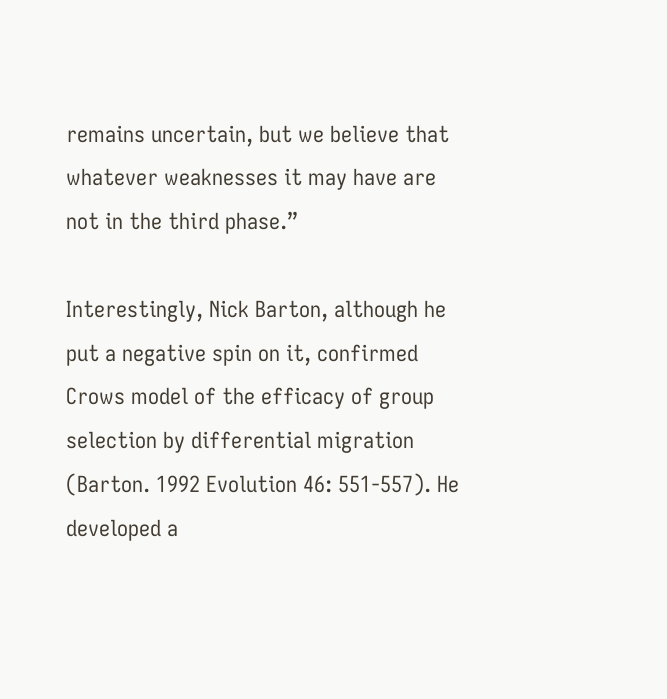remains uncertain, but we believe that whatever weaknesses it may have are not in the third phase.”

Interestingly, Nick Barton, although he put a negative spin on it, confirmed Crows model of the efficacy of group selection by differential migration (Barton. 1992 Evolution 46: 551-557). He developed a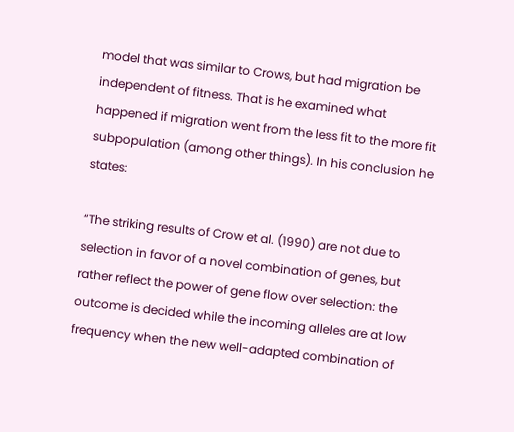model that was similar to Crows, but had migration be independent of fitness. That is he examined what happened if migration went from the less fit to the more fit subpopulation (among other things). In his conclusion he states:

“The striking results of Crow et al. (1990) are not due to selection in favor of a novel combination of genes, but rather reflect the power of gene flow over selection: the outcome is decided while the incoming alleles are at low frequency when the new well-adapted combination of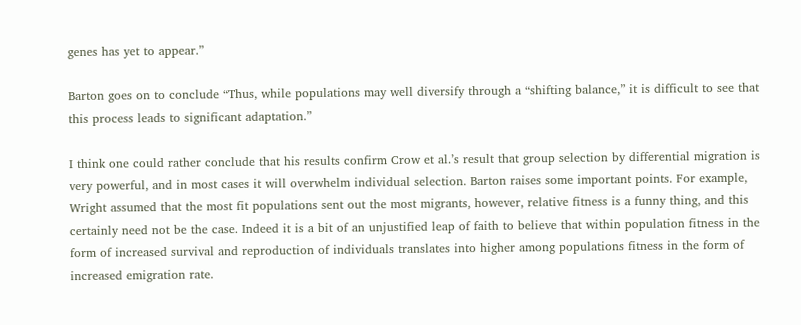genes has yet to appear.”

Barton goes on to conclude “Thus, while populations may well diversify through a “shifting balance,” it is difficult to see that this process leads to significant adaptation.”

I think one could rather conclude that his results confirm Crow et al.’s result that group selection by differential migration is very powerful, and in most cases it will overwhelm individual selection. Barton raises some important points. For example, Wright assumed that the most fit populations sent out the most migrants, however, relative fitness is a funny thing, and this certainly need not be the case. Indeed it is a bit of an unjustified leap of faith to believe that within population fitness in the form of increased survival and reproduction of individuals translates into higher among populations fitness in the form of increased emigration rate.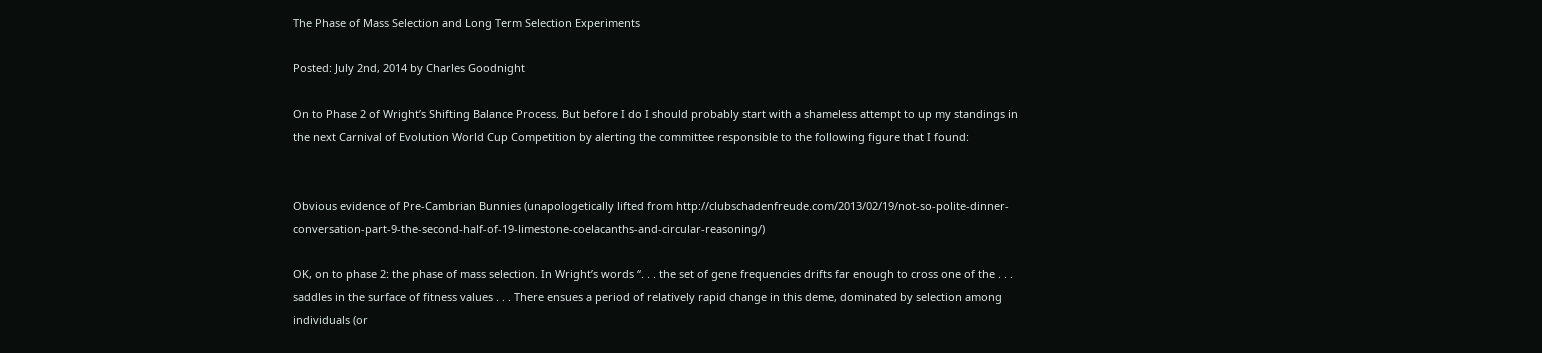The Phase of Mass Selection and Long Term Selection Experiments

Posted: July 2nd, 2014 by Charles Goodnight

On to Phase 2 of Wright’s Shifting Balance Process. But before I do I should probably start with a shameless attempt to up my standings in the next Carnival of Evolution World Cup Competition by alerting the committee responsible to the following figure that I found:


Obvious evidence of Pre-Cambrian Bunnies (unapologetically lifted from http://clubschadenfreude.com/2013/02/19/not-so-polite-dinner-conversation-part-9-the-second-half-of-19-limestone-coelacanths-and-circular-reasoning/)

OK, on to phase 2: the phase of mass selection. In Wright’s words “. . . the set of gene frequencies drifts far enough to cross one of the . . . saddles in the surface of fitness values . . . There ensues a period of relatively rapid change in this deme, dominated by selection among individuals (or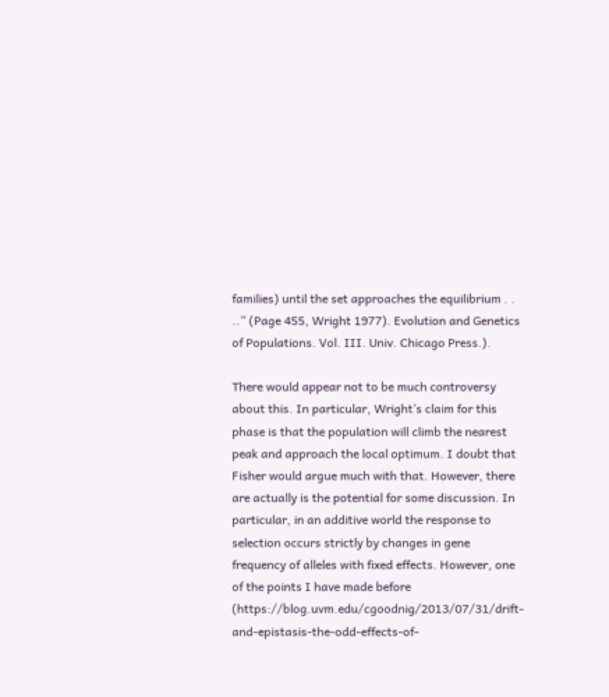families) until the set approaches the equilibrium . . ..” (Page 455, Wright 1977). Evolution and Genetics of Populations. Vol. III. Univ. Chicago Press.).

There would appear not to be much controversy about this. In particular, Wright’s claim for this phase is that the population will climb the nearest peak and approach the local optimum. I doubt that Fisher would argue much with that. However, there are actually is the potential for some discussion. In particular, in an additive world the response to selection occurs strictly by changes in gene frequency of alleles with fixed effects. However, one of the points I have made before (https://blog.uvm.edu/cgoodnig/2013/07/31/drift-and-epistasis-the-odd-effects-of-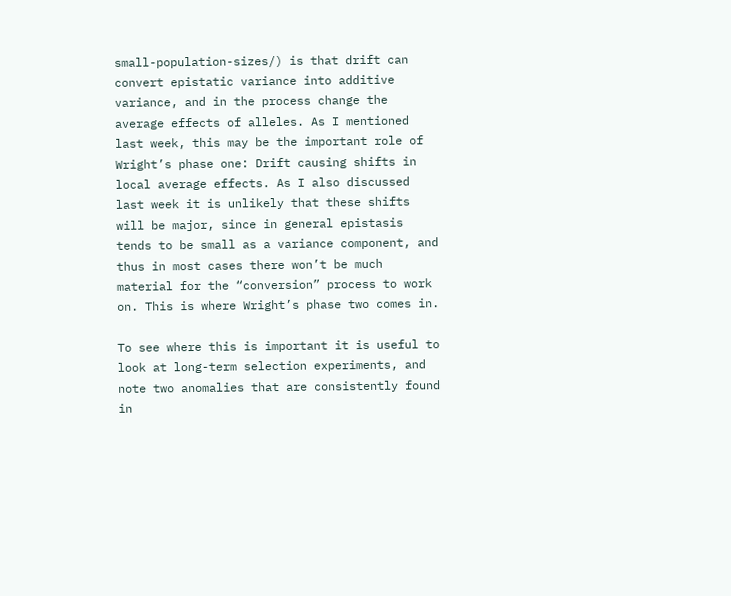small-population-sizes/) is that drift can convert epistatic variance into additive variance, and in the process change the average effects of alleles. As I mentioned last week, this may be the important role of Wright’s phase one: Drift causing shifts in local average effects. As I also discussed last week it is unlikely that these shifts will be major, since in general epistasis tends to be small as a variance component, and thus in most cases there won’t be much material for the “conversion” process to work on. This is where Wright’s phase two comes in.

To see where this is important it is useful to look at long-term selection experiments, and note two anomalies that are consistently found in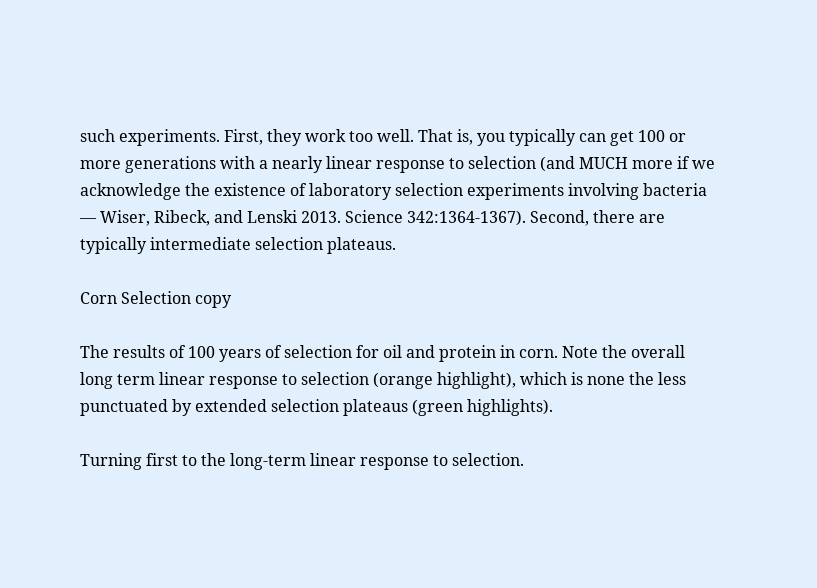such experiments. First, they work too well. That is, you typically can get 100 or more generations with a nearly linear response to selection (and MUCH more if we acknowledge the existence of laboratory selection experiments involving bacteria — Wiser, Ribeck, and Lenski 2013. Science 342:1364-1367). Second, there are typically intermediate selection plateaus.

Corn Selection copy

The results of 100 years of selection for oil and protein in corn. Note the overall long term linear response to selection (orange highlight), which is none the less punctuated by extended selection plateaus (green highlights).

Turning first to the long-term linear response to selection.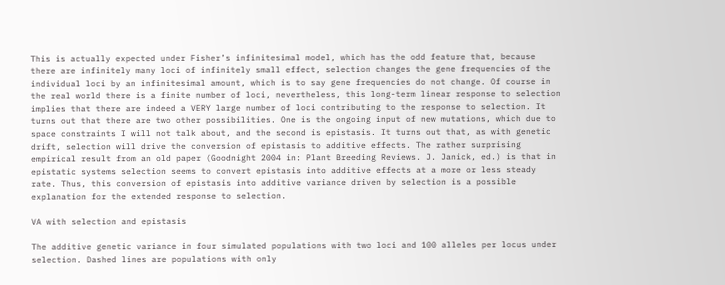This is actually expected under Fisher’s infinitesimal model, which has the odd feature that, because there are infinitely many loci of infinitely small effect, selection changes the gene frequencies of the individual loci by an infinitesimal amount, which is to say gene frequencies do not change. Of course in the real world there is a finite number of loci, nevertheless, this long-term linear response to selection implies that there are indeed a VERY large number of loci contributing to the response to selection. It turns out that there are two other possibilities. One is the ongoing input of new mutations, which due to space constraints I will not talk about, and the second is epistasis. It turns out that, as with genetic drift, selection will drive the conversion of epistasis to additive effects. The rather surprising empirical result from an old paper (Goodnight 2004 in: Plant Breeding Reviews. J. Janick, ed.) is that in epistatic systems selection seems to convert epistasis into additive effects at a more or less steady rate. Thus, this conversion of epistasis into additive variance driven by selection is a possible explanation for the extended response to selection.

VA with selection and epistasis

The additive genetic variance in four simulated populations with two loci and 100 alleles per locus under selection. Dashed lines are populations with only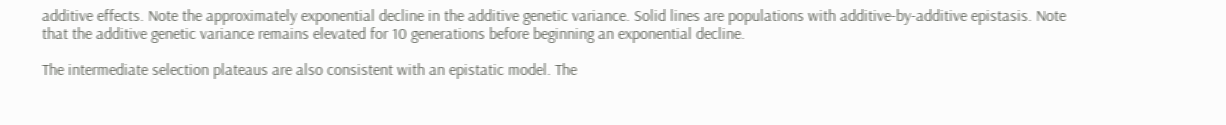additive effects. Note the approximately exponential decline in the additive genetic variance. Solid lines are populations with additive-by-additive epistasis. Note that the additive genetic variance remains elevated for 10 generations before beginning an exponential decline.

The intermediate selection plateaus are also consistent with an epistatic model. The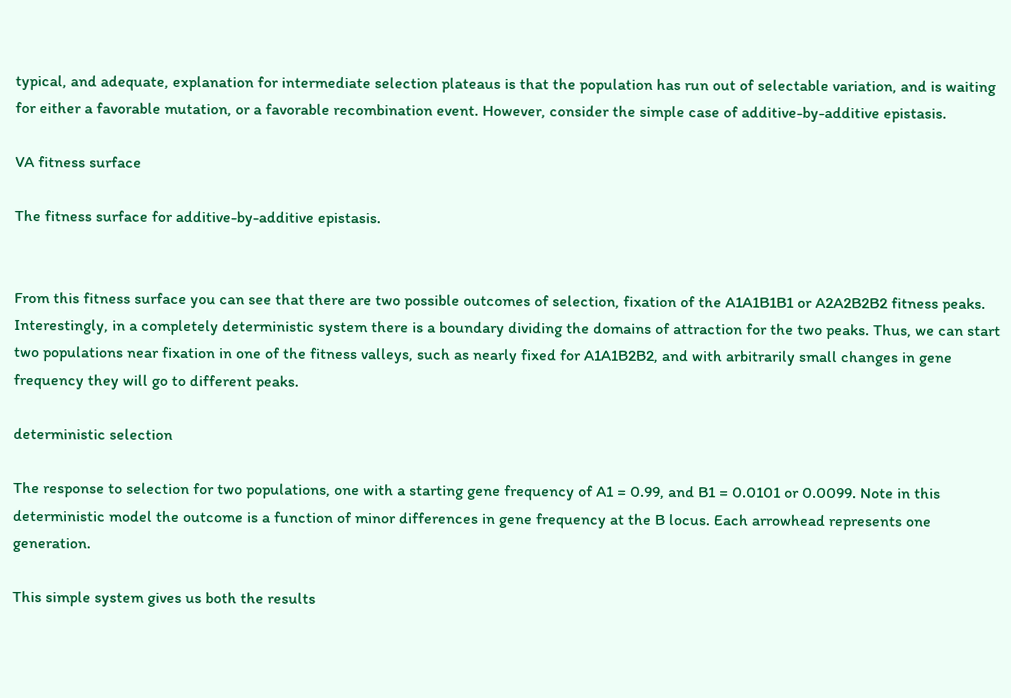typical, and adequate, explanation for intermediate selection plateaus is that the population has run out of selectable variation, and is waiting for either a favorable mutation, or a favorable recombination event. However, consider the simple case of additive-by-additive epistasis.

VA fitness surface

The fitness surface for additive-by-additive epistasis.


From this fitness surface you can see that there are two possible outcomes of selection, fixation of the A1A1B1B1 or A2A2B2B2 fitness peaks. Interestingly, in a completely deterministic system there is a boundary dividing the domains of attraction for the two peaks. Thus, we can start two populations near fixation in one of the fitness valleys, such as nearly fixed for A1A1B2B2, and with arbitrarily small changes in gene frequency they will go to different peaks.

deterministic selection

The response to selection for two populations, one with a starting gene frequency of A1 = 0.99, and B1 = 0.0101 or 0.0099. Note in this deterministic model the outcome is a function of minor differences in gene frequency at the B locus. Each arrowhead represents one generation.

This simple system gives us both the results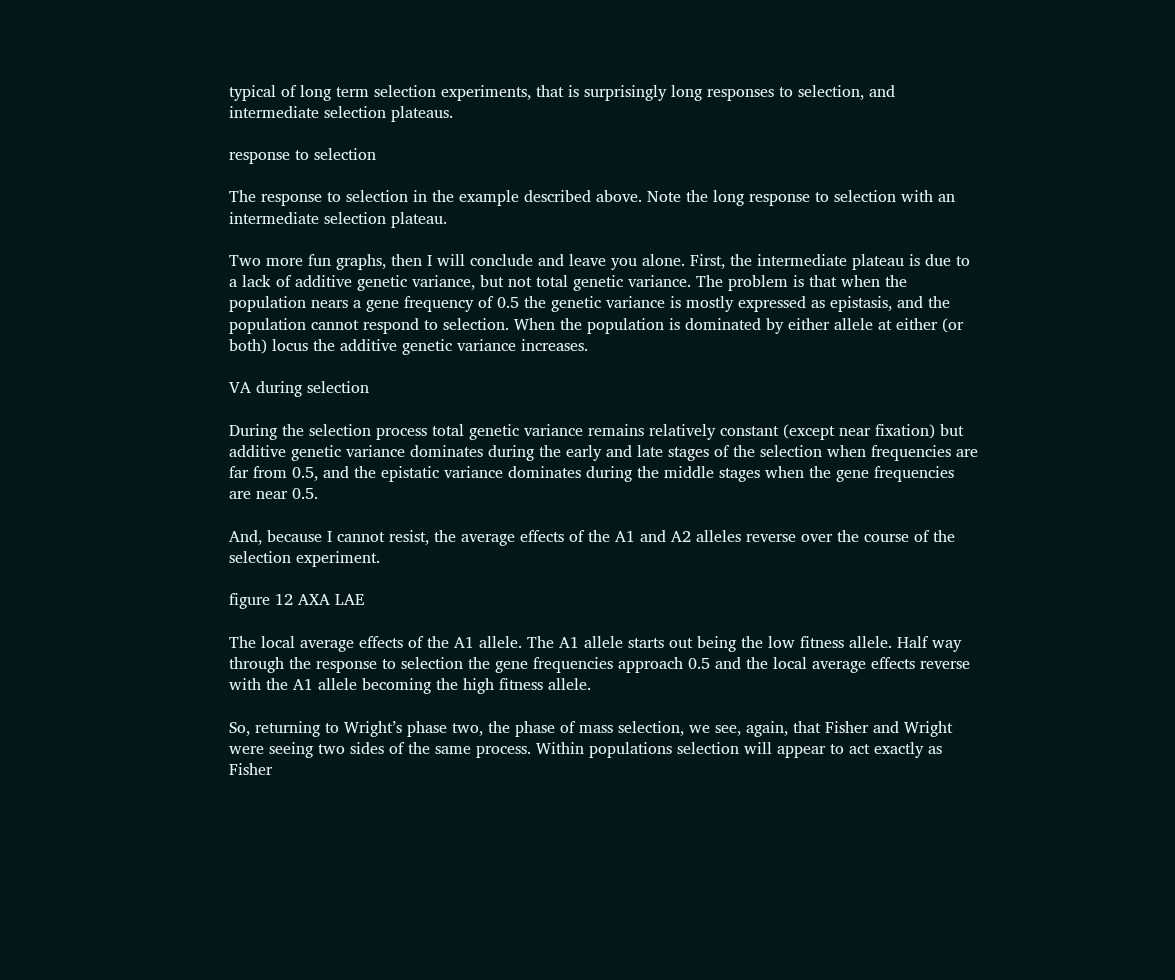typical of long term selection experiments, that is surprisingly long responses to selection, and intermediate selection plateaus.

response to selection

The response to selection in the example described above. Note the long response to selection with an intermediate selection plateau.

Two more fun graphs, then I will conclude and leave you alone. First, the intermediate plateau is due to a lack of additive genetic variance, but not total genetic variance. The problem is that when the population nears a gene frequency of 0.5 the genetic variance is mostly expressed as epistasis, and the population cannot respond to selection. When the population is dominated by either allele at either (or both) locus the additive genetic variance increases.

VA during selection

During the selection process total genetic variance remains relatively constant (except near fixation) but additive genetic variance dominates during the early and late stages of the selection when frequencies are far from 0.5, and the epistatic variance dominates during the middle stages when the gene frequencies are near 0.5.

And, because I cannot resist, the average effects of the A1 and A2 alleles reverse over the course of the selection experiment.

figure 12 AXA LAE

The local average effects of the A1 allele. The A1 allele starts out being the low fitness allele. Half way through the response to selection the gene frequencies approach 0.5 and the local average effects reverse with the A1 allele becoming the high fitness allele.

So, returning to Wright’s phase two, the phase of mass selection, we see, again, that Fisher and Wright were seeing two sides of the same process. Within populations selection will appear to act exactly as Fisher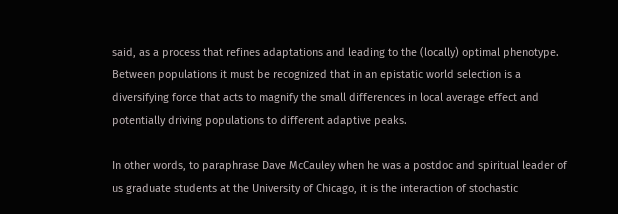said, as a process that refines adaptations and leading to the (locally) optimal phenotype. Between populations it must be recognized that in an epistatic world selection is a diversifying force that acts to magnify the small differences in local average effect and potentially driving populations to different adaptive peaks.

In other words, to paraphrase Dave McCauley when he was a postdoc and spiritual leader of us graduate students at the University of Chicago, it is the interaction of stochastic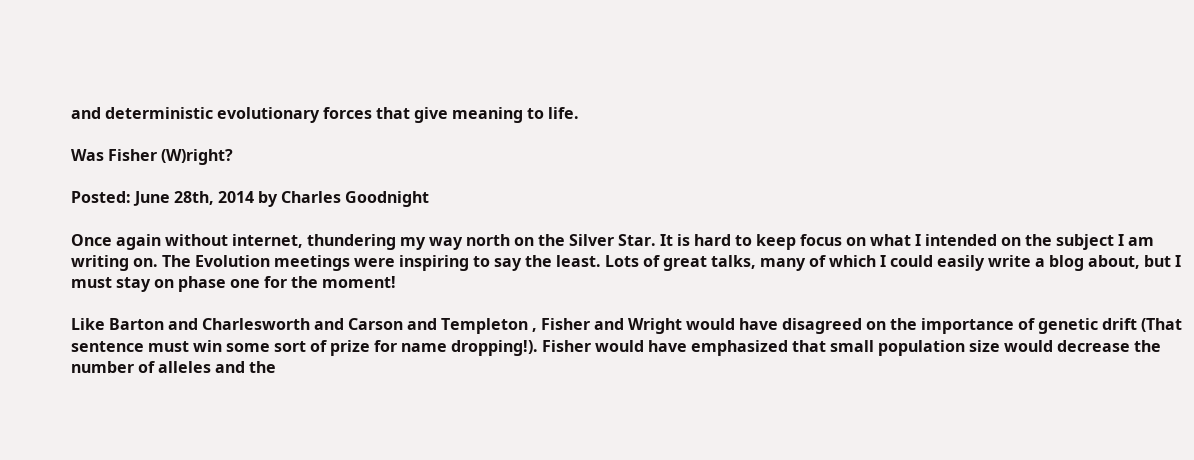and deterministic evolutionary forces that give meaning to life.

Was Fisher (W)right?

Posted: June 28th, 2014 by Charles Goodnight

Once again without internet, thundering my way north on the Silver Star. It is hard to keep focus on what I intended on the subject I am writing on. The Evolution meetings were inspiring to say the least. Lots of great talks, many of which I could easily write a blog about, but I must stay on phase one for the moment!

Like Barton and Charlesworth and Carson and Templeton , Fisher and Wright would have disagreed on the importance of genetic drift (That sentence must win some sort of prize for name dropping!). Fisher would have emphasized that small population size would decrease the number of alleles and the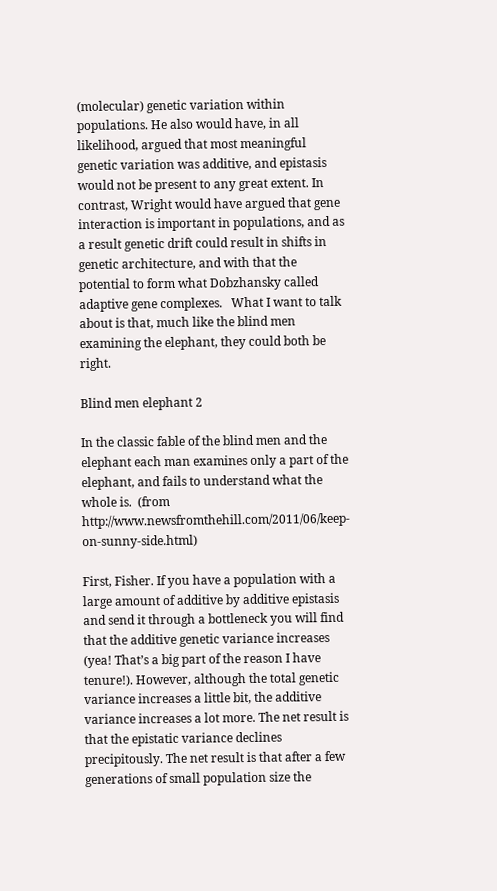(molecular) genetic variation within populations. He also would have, in all likelihood, argued that most meaningful genetic variation was additive, and epistasis would not be present to any great extent. In contrast, Wright would have argued that gene interaction is important in populations, and as a result genetic drift could result in shifts in genetic architecture, and with that the potential to form what Dobzhansky called adaptive gene complexes.   What I want to talk about is that, much like the blind men examining the elephant, they could both be right.

Blind men elephant 2

In the classic fable of the blind men and the elephant each man examines only a part of the elephant, and fails to understand what the whole is.  (from http://www.newsfromthehill.com/2011/06/keep-on-sunny-side.html)

First, Fisher. If you have a population with a large amount of additive by additive epistasis and send it through a bottleneck you will find that the additive genetic variance increases (yea! That’s a big part of the reason I have tenure!). However, although the total genetic variance increases a little bit, the additive variance increases a lot more. The net result is that the epistatic variance declines precipitously. The net result is that after a few generations of small population size the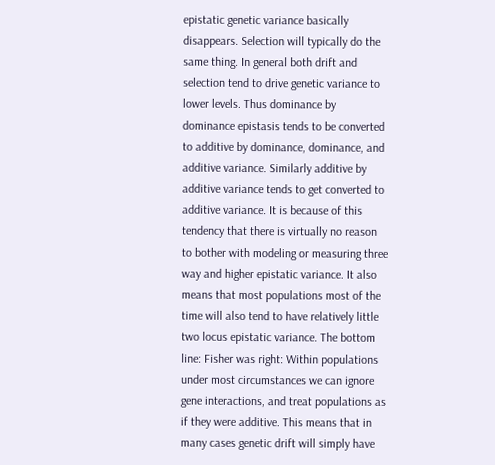epistatic genetic variance basically disappears. Selection will typically do the same thing. In general both drift and selection tend to drive genetic variance to lower levels. Thus dominance by dominance epistasis tends to be converted to additive by dominance, dominance, and additive variance. Similarly additive by additive variance tends to get converted to additive variance. It is because of this tendency that there is virtually no reason to bother with modeling or measuring three way and higher epistatic variance. It also means that most populations most of the time will also tend to have relatively little two locus epistatic variance. The bottom line: Fisher was right: Within populations under most circumstances we can ignore gene interactions, and treat populations as if they were additive. This means that in many cases genetic drift will simply have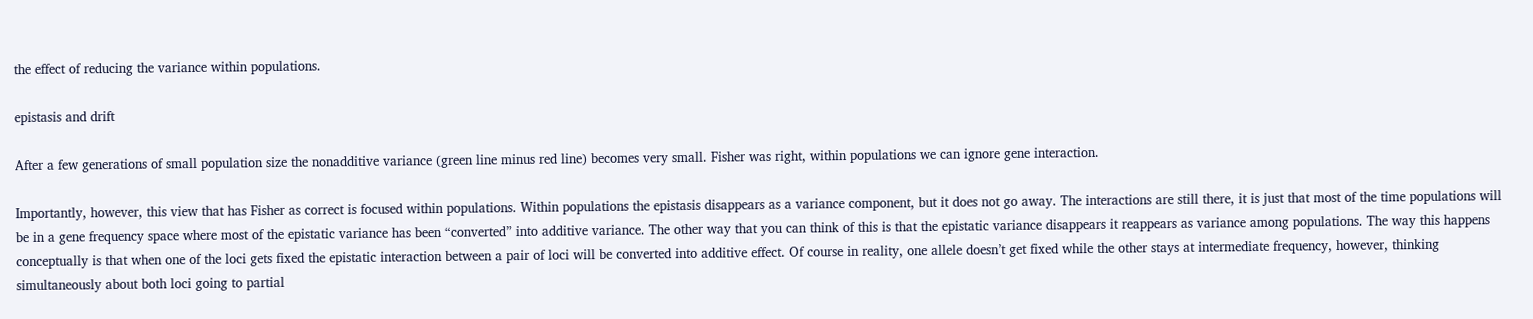the effect of reducing the variance within populations.

epistasis and drift

After a few generations of small population size the nonadditive variance (green line minus red line) becomes very small. Fisher was right, within populations we can ignore gene interaction.

Importantly, however, this view that has Fisher as correct is focused within populations. Within populations the epistasis disappears as a variance component, but it does not go away. The interactions are still there, it is just that most of the time populations will be in a gene frequency space where most of the epistatic variance has been “converted” into additive variance. The other way that you can think of this is that the epistatic variance disappears it reappears as variance among populations. The way this happens conceptually is that when one of the loci gets fixed the epistatic interaction between a pair of loci will be converted into additive effect. Of course in reality, one allele doesn’t get fixed while the other stays at intermediate frequency, however, thinking simultaneously about both loci going to partial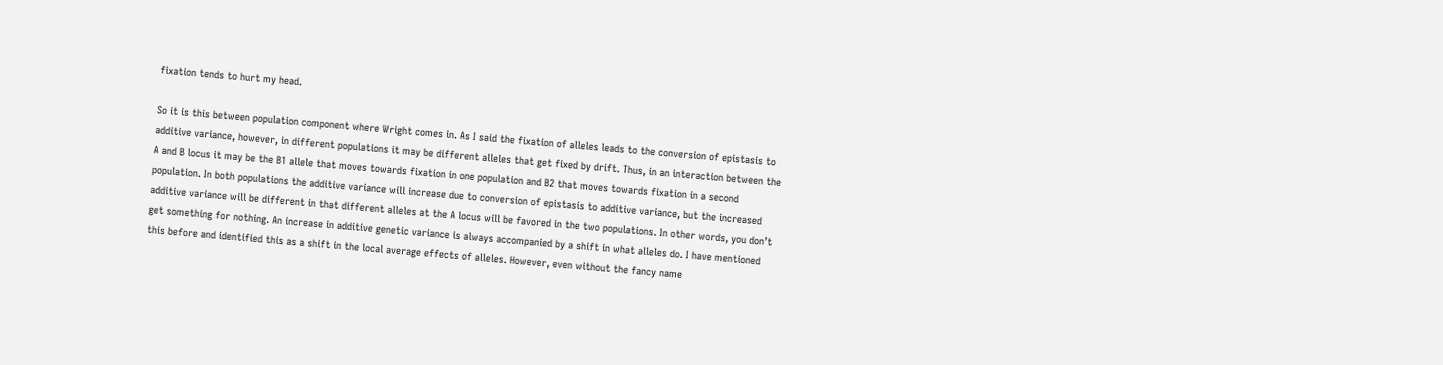fixation tends to hurt my head.

So it is this between population component where Wright comes in. As I said the fixation of alleles leads to the conversion of epistasis to additive variance, however, in different populations it may be different alleles that get fixed by drift. Thus, in an interaction between the A and B locus it may be the B1 allele that moves towards fixation in one population and B2 that moves towards fixation in a second population. In both populations the additive variance will increase due to conversion of epistasis to additive variance, but the increased additive variance will be different in that different alleles at the A locus will be favored in the two populations. In other words, you don’t get something for nothing. An increase in additive genetic variance is always accompanied by a shift in what alleles do. I have mentioned this before and identified this as a shift in the local average effects of alleles. However, even without the fancy name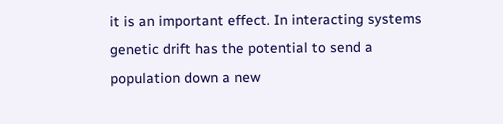it is an important effect. In interacting systems genetic drift has the potential to send a population down a new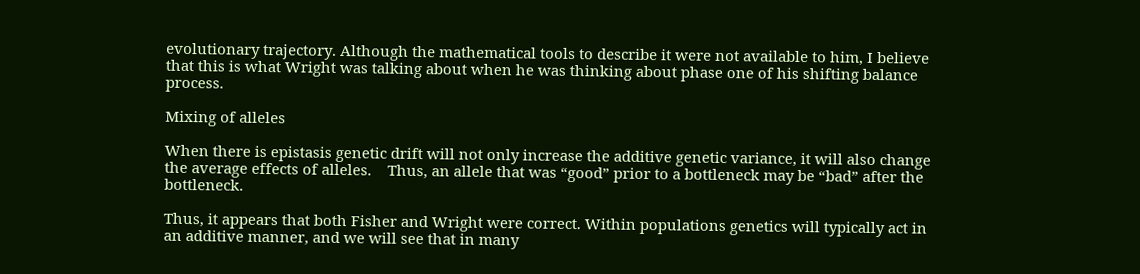evolutionary trajectory. Although the mathematical tools to describe it were not available to him, I believe that this is what Wright was talking about when he was thinking about phase one of his shifting balance process.

Mixing of alleles

When there is epistasis genetic drift will not only increase the additive genetic variance, it will also change the average effects of alleles.    Thus, an allele that was “good” prior to a bottleneck may be “bad” after the bottleneck.

Thus, it appears that both Fisher and Wright were correct. Within populations genetics will typically act in an additive manner, and we will see that in many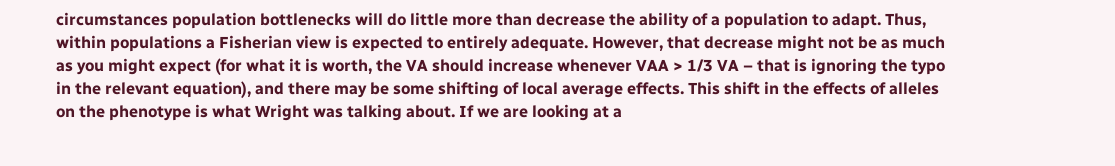circumstances population bottlenecks will do little more than decrease the ability of a population to adapt. Thus, within populations a Fisherian view is expected to entirely adequate. However, that decrease might not be as much as you might expect (for what it is worth, the VA should increase whenever VAA > 1/3 VA – that is ignoring the typo in the relevant equation), and there may be some shifting of local average effects. This shift in the effects of alleles on the phenotype is what Wright was talking about. If we are looking at a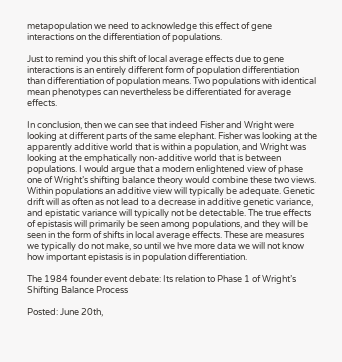metapopulation we need to acknowledge this effect of gene interactions on the differentiation of populations.

Just to remind you this shift of local average effects due to gene interactions is an entirely different form of population differentiation than differentiation of population means. Two populations with identical mean phenotypes can nevertheless be differentiated for average effects.

In conclusion, then we can see that indeed Fisher and Wright were looking at different parts of the same elephant. Fisher was looking at the apparently additive world that is within a population, and Wright was looking at the emphatically non-additive world that is between populations. I would argue that a modern enlightened view of phase one of Wright’s shifting balance theory would combine these two views. Within populations an additive view will typically be adequate. Genetic drift will as often as not lead to a decrease in additive genetic variance, and epistatic variance will typically not be detectable. The true effects of epistasis will primarily be seen among populations, and they will be seen in the form of shifts in local average effects. These are measures we typically do not make, so until we hve more data we will not know how important epistasis is in population differentiation.

The 1984 founder event debate: Its relation to Phase 1 of Wright’s Shifting Balance Process

Posted: June 20th,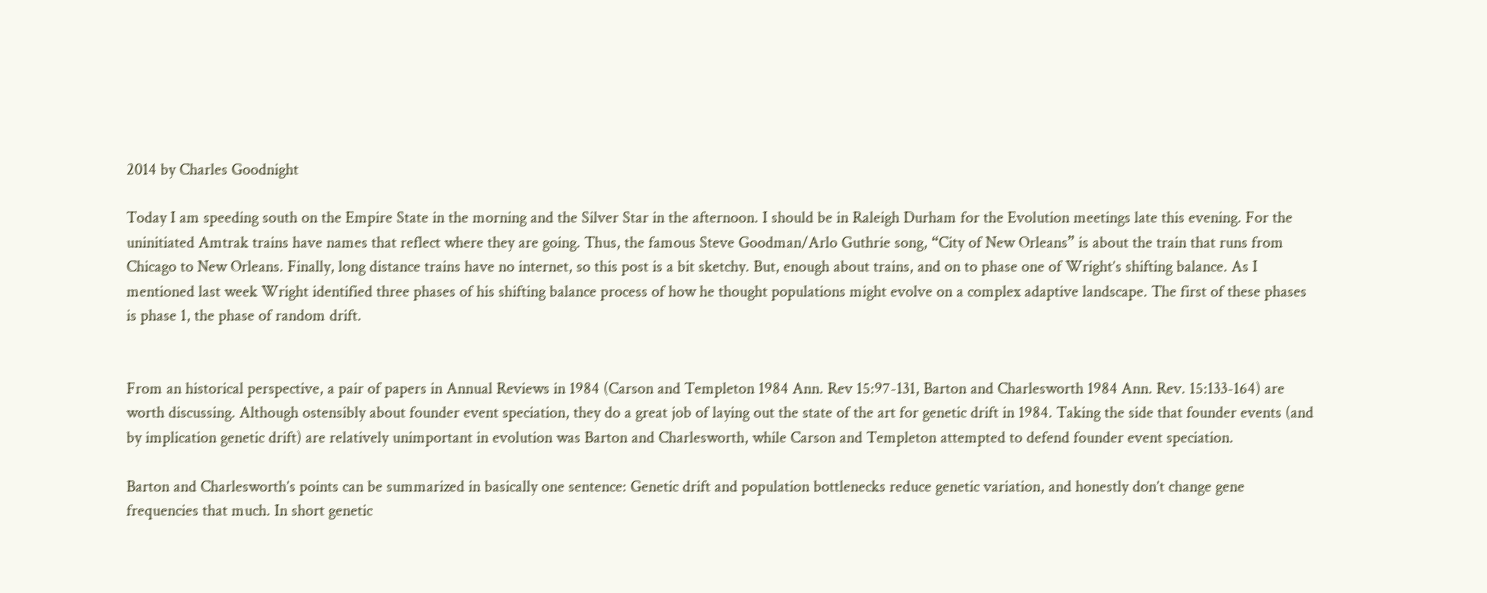2014 by Charles Goodnight

Today I am speeding south on the Empire State in the morning and the Silver Star in the afternoon. I should be in Raleigh Durham for the Evolution meetings late this evening. For the uninitiated Amtrak trains have names that reflect where they are going. Thus, the famous Steve Goodman/Arlo Guthrie song, “City of New Orleans” is about the train that runs from Chicago to New Orleans. Finally, long distance trains have no internet, so this post is a bit sketchy. But, enough about trains, and on to phase one of Wright’s shifting balance. As I mentioned last week Wright identified three phases of his shifting balance process of how he thought populations might evolve on a complex adaptive landscape. The first of these phases is phase 1, the phase of random drift.


From an historical perspective, a pair of papers in Annual Reviews in 1984 (Carson and Templeton 1984 Ann. Rev 15:97-131, Barton and Charlesworth 1984 Ann. Rev. 15:133-164) are worth discussing. Although ostensibly about founder event speciation, they do a great job of laying out the state of the art for genetic drift in 1984. Taking the side that founder events (and by implication genetic drift) are relatively unimportant in evolution was Barton and Charlesworth, while Carson and Templeton attempted to defend founder event speciation.

Barton and Charlesworth’s points can be summarized in basically one sentence: Genetic drift and population bottlenecks reduce genetic variation, and honestly don’t change gene frequencies that much. In short genetic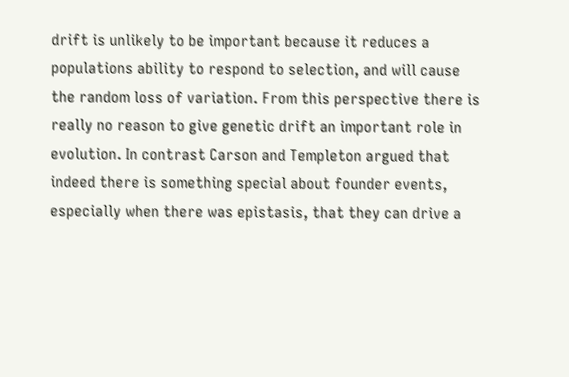drift is unlikely to be important because it reduces a populations ability to respond to selection, and will cause the random loss of variation. From this perspective there is really no reason to give genetic drift an important role in evolution. In contrast Carson and Templeton argued that indeed there is something special about founder events, especially when there was epistasis, that they can drive a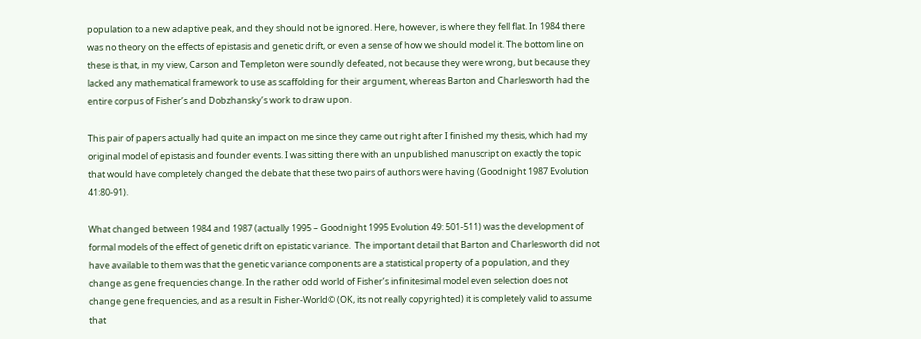population to a new adaptive peak, and they should not be ignored. Here, however, is where they fell flat. In 1984 there was no theory on the effects of epistasis and genetic drift, or even a sense of how we should model it. The bottom line on these is that, in my view, Carson and Templeton were soundly defeated, not because they were wrong, but because they lacked any mathematical framework to use as scaffolding for their argument, whereas Barton and Charlesworth had the entire corpus of Fisher’s and Dobzhansky’s work to draw upon.

This pair of papers actually had quite an impact on me since they came out right after I finished my thesis, which had my original model of epistasis and founder events. I was sitting there with an unpublished manuscript on exactly the topic that would have completely changed the debate that these two pairs of authors were having (Goodnight 1987 Evolution 41:80-91).

What changed between 1984 and 1987 (actually 1995 – Goodnight 1995 Evolution 49: 501-511) was the development of formal models of the effect of genetic drift on epistatic variance.  The important detail that Barton and Charlesworth did not have available to them was that the genetic variance components are a statistical property of a population, and they change as gene frequencies change. In the rather odd world of Fisher’s infinitesimal model even selection does not change gene frequencies, and as a result in Fisher-World© (OK, its not really copyrighted) it is completely valid to assume that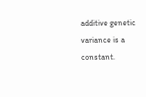additive genetic variance is a constant.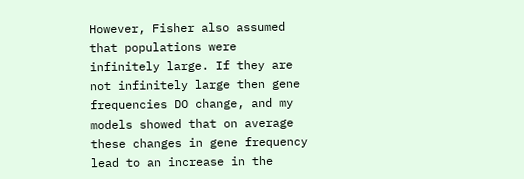However, Fisher also assumed that populations were infinitely large. If they are not infinitely large then gene frequencies DO change, and my models showed that on average these changes in gene frequency lead to an increase in the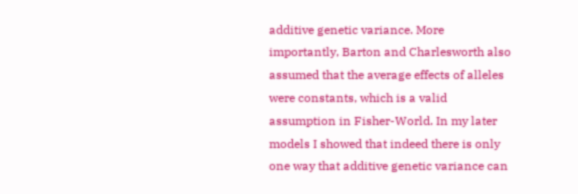additive genetic variance. More importantly, Barton and Charlesworth also assumed that the average effects of alleles were constants, which is a valid assumption in Fisher-World. In my later models I showed that indeed there is only one way that additive genetic variance can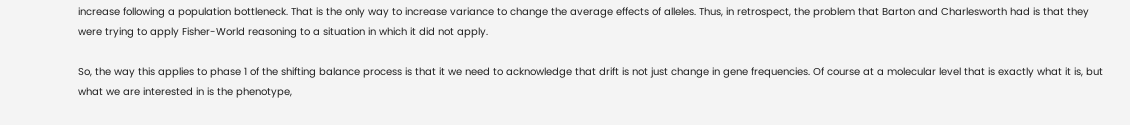increase following a population bottleneck. That is the only way to increase variance to change the average effects of alleles. Thus, in retrospect, the problem that Barton and Charlesworth had is that they were trying to apply Fisher-World reasoning to a situation in which it did not apply.

So, the way this applies to phase 1 of the shifting balance process is that it we need to acknowledge that drift is not just change in gene frequencies. Of course at a molecular level that is exactly what it is, but what we are interested in is the phenotype,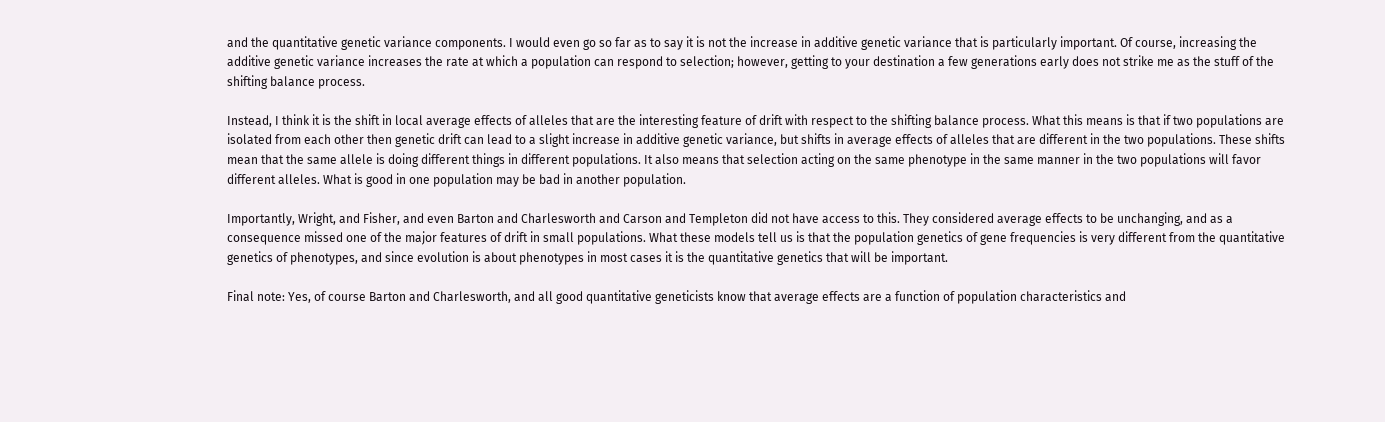and the quantitative genetic variance components. I would even go so far as to say it is not the increase in additive genetic variance that is particularly important. Of course, increasing the additive genetic variance increases the rate at which a population can respond to selection; however, getting to your destination a few generations early does not strike me as the stuff of the shifting balance process.

Instead, I think it is the shift in local average effects of alleles that are the interesting feature of drift with respect to the shifting balance process. What this means is that if two populations are isolated from each other then genetic drift can lead to a slight increase in additive genetic variance, but shifts in average effects of alleles that are different in the two populations. These shifts mean that the same allele is doing different things in different populations. It also means that selection acting on the same phenotype in the same manner in the two populations will favor different alleles. What is good in one population may be bad in another population.

Importantly, Wright, and Fisher, and even Barton and Charlesworth and Carson and Templeton did not have access to this. They considered average effects to be unchanging, and as a consequence missed one of the major features of drift in small populations. What these models tell us is that the population genetics of gene frequencies is very different from the quantitative genetics of phenotypes, and since evolution is about phenotypes in most cases it is the quantitative genetics that will be important.

Final note: Yes, of course Barton and Charlesworth, and all good quantitative geneticists know that average effects are a function of population characteristics and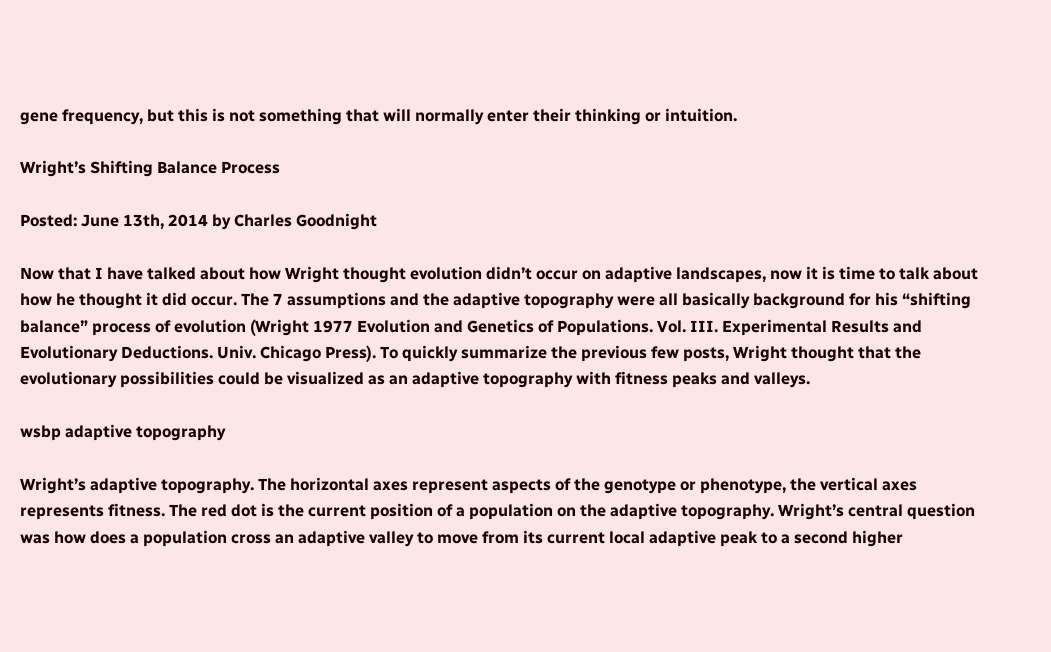gene frequency, but this is not something that will normally enter their thinking or intuition.

Wright’s Shifting Balance Process

Posted: June 13th, 2014 by Charles Goodnight

Now that I have talked about how Wright thought evolution didn’t occur on adaptive landscapes, now it is time to talk about how he thought it did occur. The 7 assumptions and the adaptive topography were all basically background for his “shifting balance” process of evolution (Wright 1977 Evolution and Genetics of Populations. Vol. III. Experimental Results and Evolutionary Deductions. Univ. Chicago Press). To quickly summarize the previous few posts, Wright thought that the evolutionary possibilities could be visualized as an adaptive topography with fitness peaks and valleys.

wsbp adaptive topography

Wright’s adaptive topography. The horizontal axes represent aspects of the genotype or phenotype, the vertical axes represents fitness. The red dot is the current position of a population on the adaptive topography. Wright’s central question was how does a population cross an adaptive valley to move from its current local adaptive peak to a second higher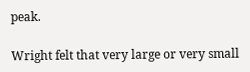peak.

Wright felt that very large or very small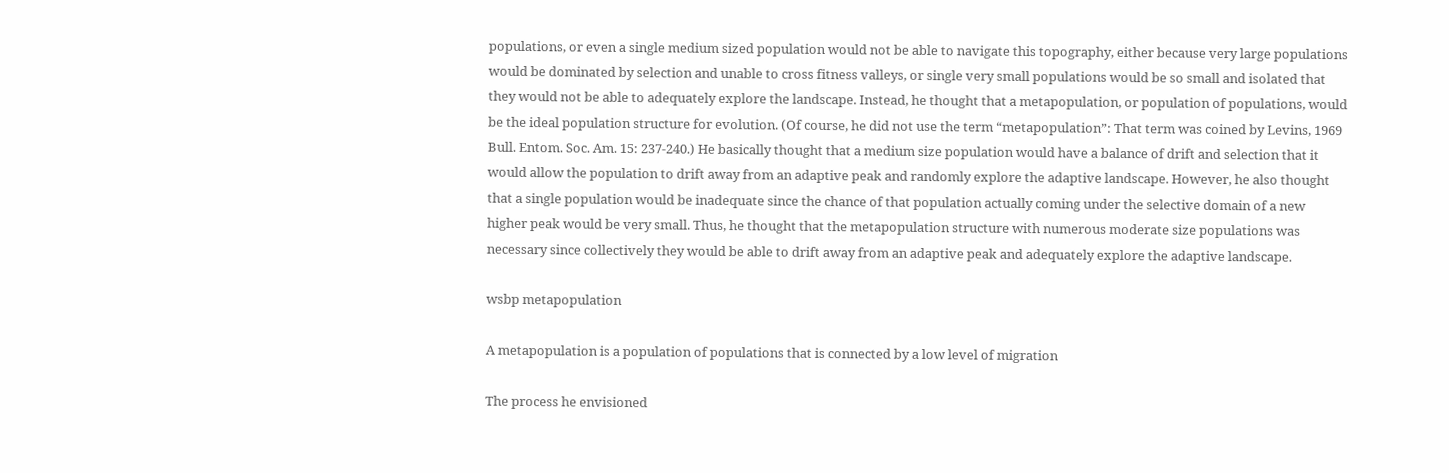populations, or even a single medium sized population would not be able to navigate this topography, either because very large populations would be dominated by selection and unable to cross fitness valleys, or single very small populations would be so small and isolated that they would not be able to adequately explore the landscape. Instead, he thought that a metapopulation, or population of populations, would be the ideal population structure for evolution. (Of course, he did not use the term “metapopulation”: That term was coined by Levins, 1969 Bull. Entom. Soc. Am. 15: 237-240.) He basically thought that a medium size population would have a balance of drift and selection that it would allow the population to drift away from an adaptive peak and randomly explore the adaptive landscape. However, he also thought that a single population would be inadequate since the chance of that population actually coming under the selective domain of a new higher peak would be very small. Thus, he thought that the metapopulation structure with numerous moderate size populations was necessary since collectively they would be able to drift away from an adaptive peak and adequately explore the adaptive landscape.

wsbp metapopulation

A metapopulation is a population of populations that is connected by a low level of migration

The process he envisioned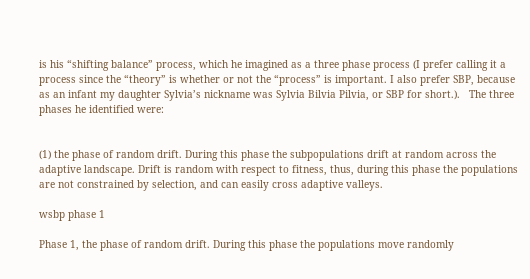is his “shifting balance” process, which he imagined as a three phase process (I prefer calling it a process since the “theory” is whether or not the “process” is important. I also prefer SBP, because as an infant my daughter Sylvia’s nickname was Sylvia Bilvia Pilvia, or SBP for short.).   The three phases he identified were:


(1) the phase of random drift. During this phase the subpopulations drift at random across the adaptive landscape. Drift is random with respect to fitness, thus, during this phase the populations are not constrained by selection, and can easily cross adaptive valleys.

wsbp phase 1

Phase 1, the phase of random drift. During this phase the populations move randomly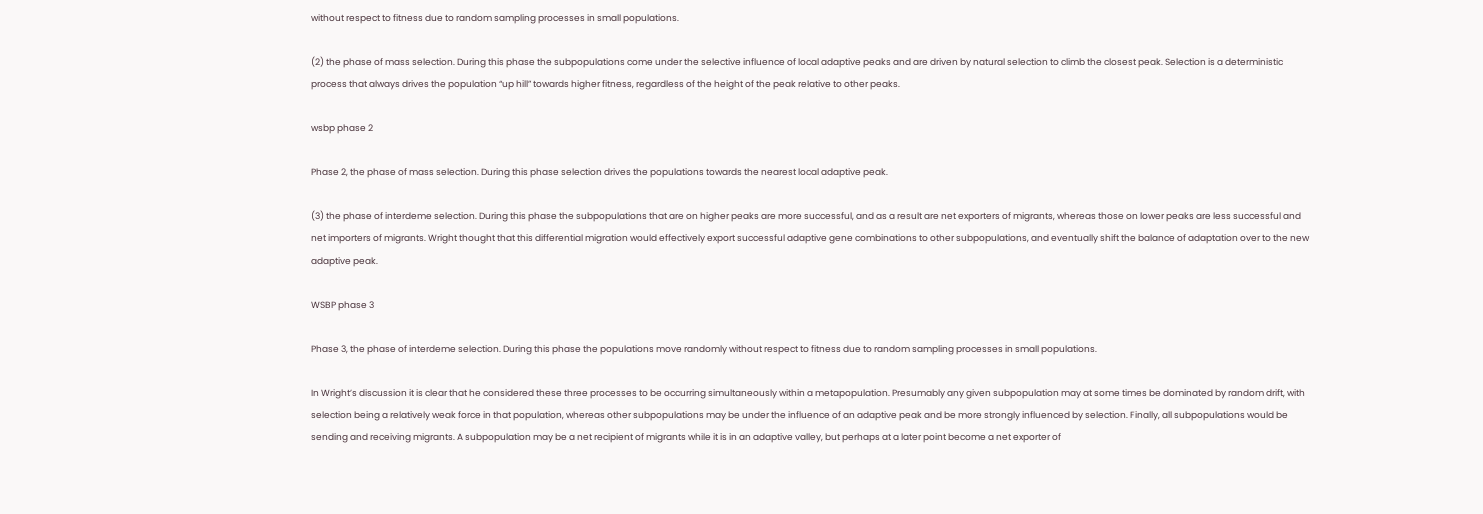without respect to fitness due to random sampling processes in small populations.

(2) the phase of mass selection. During this phase the subpopulations come under the selective influence of local adaptive peaks and are driven by natural selection to climb the closest peak. Selection is a deterministic process that always drives the population “up hill” towards higher fitness, regardless of the height of the peak relative to other peaks.

wsbp phase 2

Phase 2, the phase of mass selection. During this phase selection drives the populations towards the nearest local adaptive peak.

(3) the phase of interdeme selection. During this phase the subpopulations that are on higher peaks are more successful, and as a result are net exporters of migrants, whereas those on lower peaks are less successful and net importers of migrants. Wright thought that this differential migration would effectively export successful adaptive gene combinations to other subpopulations, and eventually shift the balance of adaptation over to the new adaptive peak.

WSBP phase 3

Phase 3, the phase of interdeme selection. During this phase the populations move randomly without respect to fitness due to random sampling processes in small populations.

In Wright’s discussion it is clear that he considered these three processes to be occurring simultaneously within a metapopulation. Presumably any given subpopulation may at some times be dominated by random drift, with selection being a relatively weak force in that population, whereas other subpopulations may be under the influence of an adaptive peak and be more strongly influenced by selection. Finally, all subpopulations would be sending and receiving migrants. A subpopulation may be a net recipient of migrants while it is in an adaptive valley, but perhaps at a later point become a net exporter of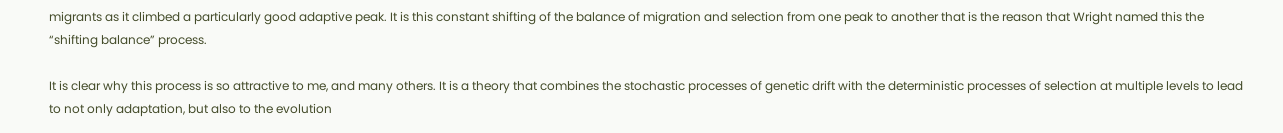migrants as it climbed a particularly good adaptive peak. It is this constant shifting of the balance of migration and selection from one peak to another that is the reason that Wright named this the “shifting balance” process.

It is clear why this process is so attractive to me, and many others. It is a theory that combines the stochastic processes of genetic drift with the deterministic processes of selection at multiple levels to lead to not only adaptation, but also to the evolution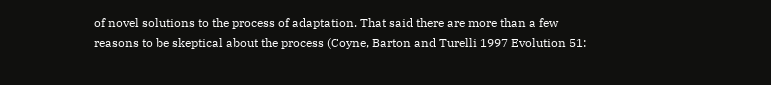of novel solutions to the process of adaptation. That said there are more than a few reasons to be skeptical about the process (Coyne, Barton and Turelli 1997 Evolution 51: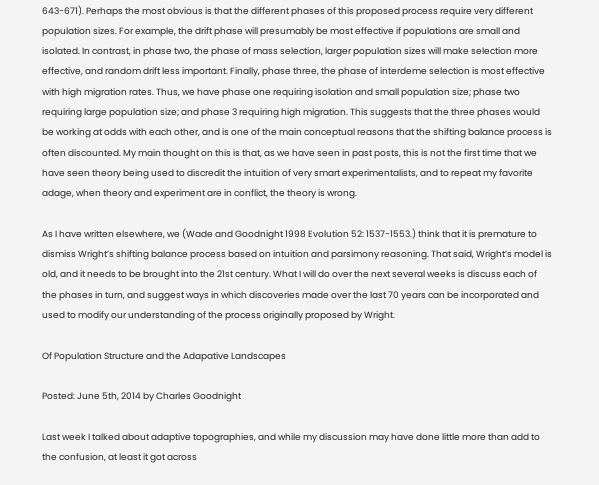643-671). Perhaps the most obvious is that the different phases of this proposed process require very different population sizes. For example, the drift phase will presumably be most effective if populations are small and isolated. In contrast, in phase two, the phase of mass selection, larger population sizes will make selection more effective, and random drift less important. Finally, phase three, the phase of interdeme selection is most effective with high migration rates. Thus, we have phase one requiring isolation and small population size; phase two requiring large population size; and phase 3 requiring high migration. This suggests that the three phases would be working at odds with each other, and is one of the main conceptual reasons that the shifting balance process is often discounted. My main thought on this is that, as we have seen in past posts, this is not the first time that we have seen theory being used to discredit the intuition of very smart experimentalists, and to repeat my favorite adage, when theory and experiment are in conflict, the theory is wrong.

As I have written elsewhere, we (Wade and Goodnight 1998 Evolution 52: 1537-1553.) think that it is premature to dismiss Wright’s shifting balance process based on intuition and parsimony reasoning. That said, Wright’s model is old, and it needs to be brought into the 21st century. What I will do over the next several weeks is discuss each of the phases in turn, and suggest ways in which discoveries made over the last 70 years can be incorporated and used to modify our understanding of the process originally proposed by Wright.

Of Population Structure and the Adapative Landscapes

Posted: June 5th, 2014 by Charles Goodnight

Last week I talked about adaptive topographies, and while my discussion may have done little more than add to the confusion, at least it got across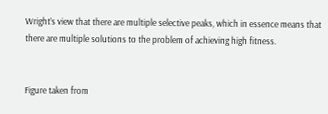Wright’s view that there are multiple selective peaks, which in essence means that there are multiple solutions to the problem of achieving high fitness.


Figure taken from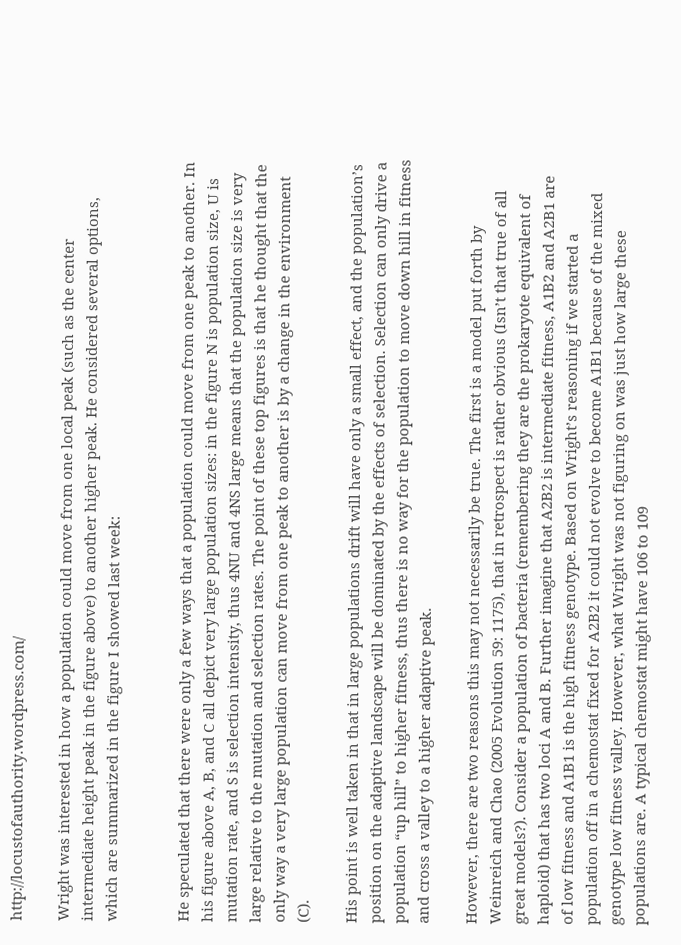http://locustofauthority.wordpress.com/

Wright was interested in how a population could move from one local peak (such as the center intermediate height peak in the figure above) to another higher peak. He considered several options, which are summarized in the figure I showed last week:


He speculated that there were only a few ways that a population could move from one peak to another. In his figure above A, B, and C all depict very large population sizes: in the figure N is population size, U is mutation rate, and S is selection intensity, thus 4NU and 4NS large means that the population size is very large relative to the mutation and selection rates. The point of these top figures is that he thought that the only way a very large population can move from one peak to another is by a change in the environment (C).

His point is well taken in that in large populations drift will have only a small effect, and the population’s position on the adaptive landscape will be dominated by the effects of selection. Selection can only drive a population “up hill” to higher fitness, thus there is no way for the population to move down hill in fitness and cross a valley to a higher adaptive peak.

However, there are two reasons this may not necessarily be true. The first is a model put forth by Weinreich and Chao (2005 Evolution 59: 1175), that in retrospect is rather obvious (Isn’t that true of all great models?). Consider a population of bacteria (remembering they are the prokaryote equivalent of haploid) that has two loci A and B. Further imagine that A2B2 is intermediate fitness, A1B2 and A2B1 are of low fitness and A1B1 is the high fitness genotype. Based on Wright’s reasoning if we started a population off in a chemostat fixed for A2B2 it could not evolve to become A1B1 because of the mixed genotype low fitness valley. However, what Wright was not figuring on was just how large these populations are. A typical chemostat might have 106 to 109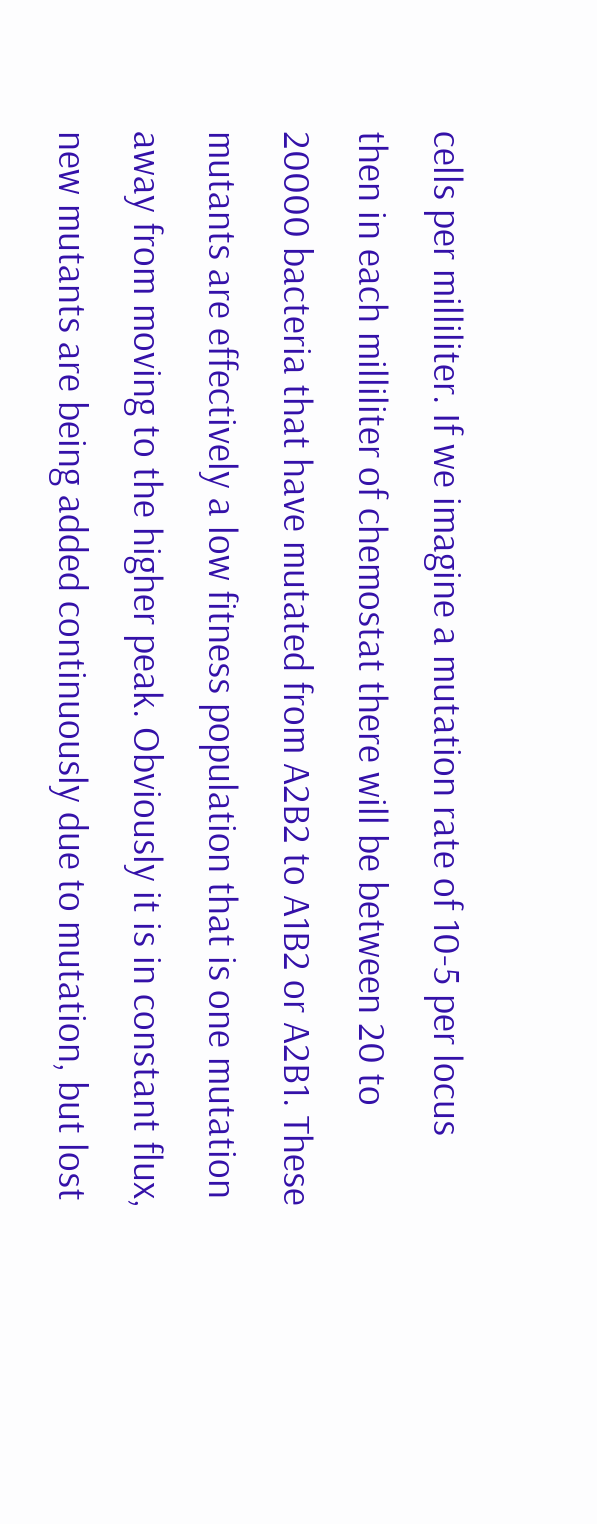cells per milliliter. If we imagine a mutation rate of 10-5 per locus then in each milliliter of chemostat there will be between 20 to 20000 bacteria that have mutated from A2B2 to A1B2 or A2B1. These mutants are effectively a low fitness population that is one mutation away from moving to the higher peak. Obviously it is in constant flux, new mutants are being added continuously due to mutation, but lost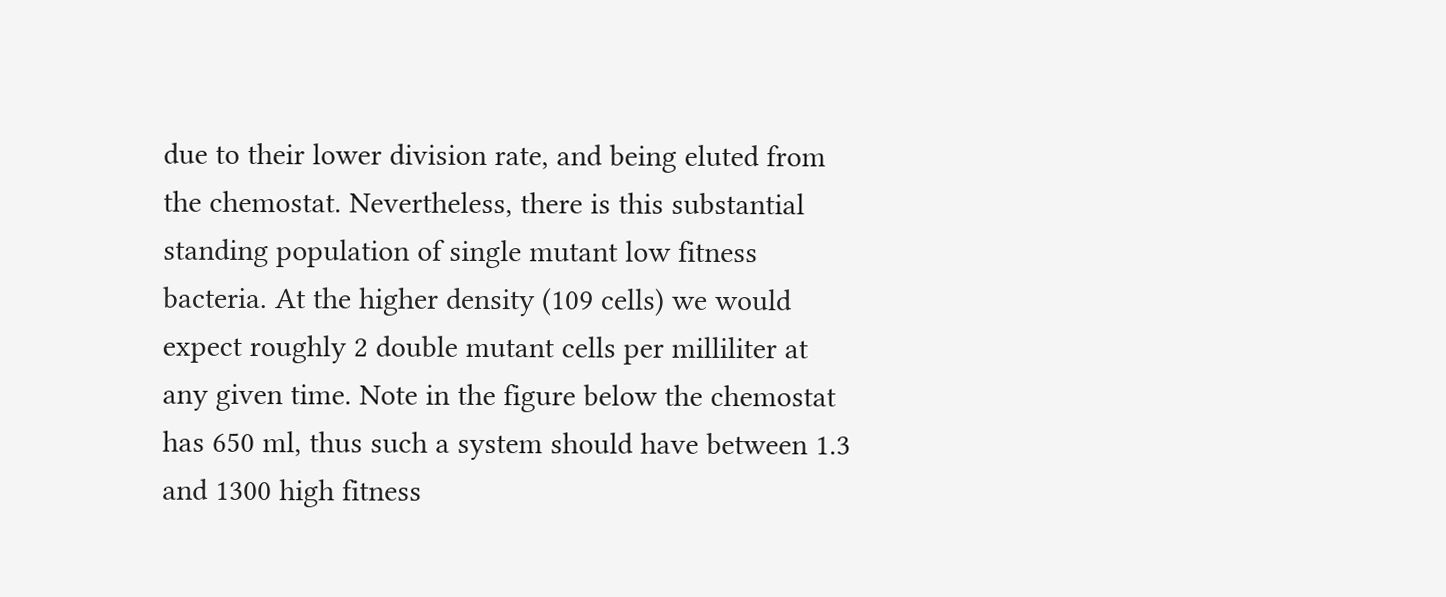due to their lower division rate, and being eluted from the chemostat. Nevertheless, there is this substantial standing population of single mutant low fitness bacteria. At the higher density (109 cells) we would expect roughly 2 double mutant cells per milliliter at any given time. Note in the figure below the chemostat has 650 ml, thus such a system should have between 1.3 and 1300 high fitness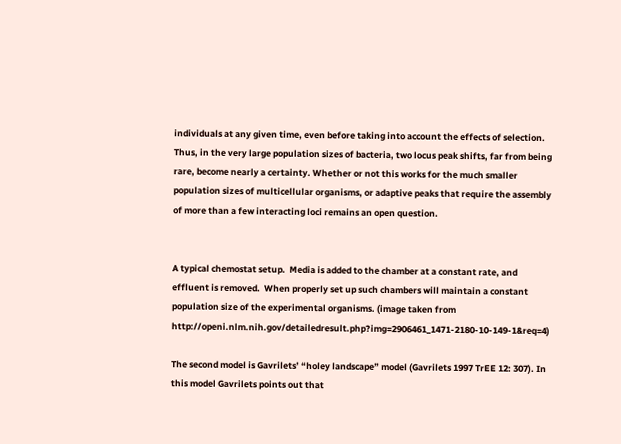individuals at any given time, even before taking into account the effects of selection.  Thus, in the very large population sizes of bacteria, two locus peak shifts, far from being rare, become nearly a certainty. Whether or not this works for the much smaller population sizes of multicellular organisms, or adaptive peaks that require the assembly of more than a few interacting loci remains an open question.


A typical chemostat setup.  Media is added to the chamber at a constant rate, and effluent is removed.  When properly set up such chambers will maintain a constant population size of the experimental organisms. (image taken from http://openi.nlm.nih.gov/detailedresult.php?img=2906461_1471-2180-10-149-1&req=4)

The second model is Gavrilets’ “holey landscape” model (Gavrilets 1997 TrEE 12: 307). In this model Gavrilets points out that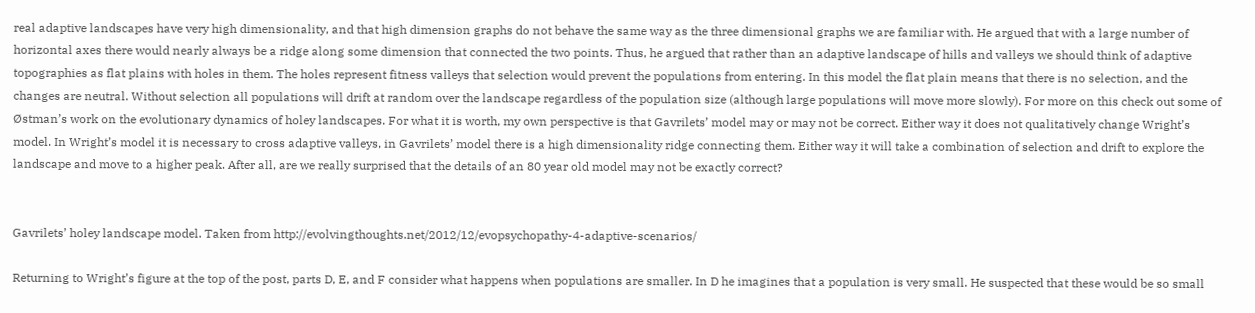real adaptive landscapes have very high dimensionality, and that high dimension graphs do not behave the same way as the three dimensional graphs we are familiar with. He argued that with a large number of horizontal axes there would nearly always be a ridge along some dimension that connected the two points. Thus, he argued that rather than an adaptive landscape of hills and valleys we should think of adaptive topographies as flat plains with holes in them. The holes represent fitness valleys that selection would prevent the populations from entering. In this model the flat plain means that there is no selection, and the changes are neutral. Without selection all populations will drift at random over the landscape regardless of the population size (although large populations will move more slowly). For more on this check out some of Østman’s work on the evolutionary dynamics of holey landscapes. For what it is worth, my own perspective is that Gavrilets’ model may or may not be correct. Either way it does not qualitatively change Wright’s model. In Wright’s model it is necessary to cross adaptive valleys, in Gavrilets’ model there is a high dimensionality ridge connecting them. Either way it will take a combination of selection and drift to explore the landscape and move to a higher peak. After all, are we really surprised that the details of an 80 year old model may not be exactly correct?


Gavrilets’ holey landscape model. Taken from http://evolvingthoughts.net/2012/12/evopsychopathy-4-adaptive-scenarios/

Returning to Wright’s figure at the top of the post, parts D, E, and F consider what happens when populations are smaller. In D he imagines that a population is very small. He suspected that these would be so small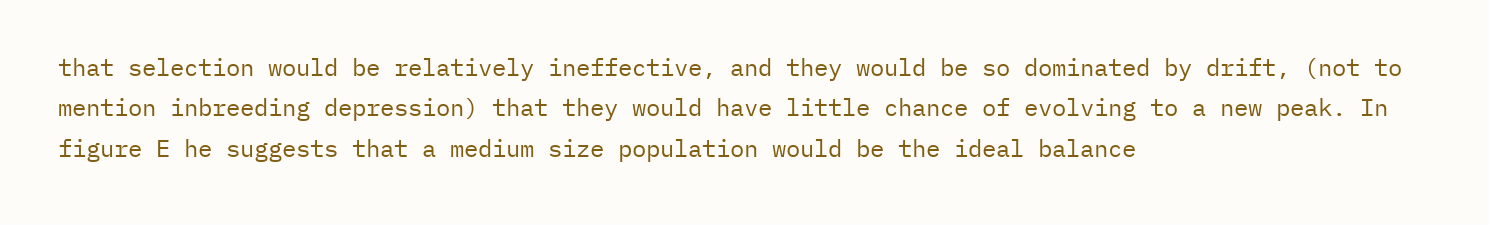that selection would be relatively ineffective, and they would be so dominated by drift, (not to mention inbreeding depression) that they would have little chance of evolving to a new peak. In figure E he suggests that a medium size population would be the ideal balance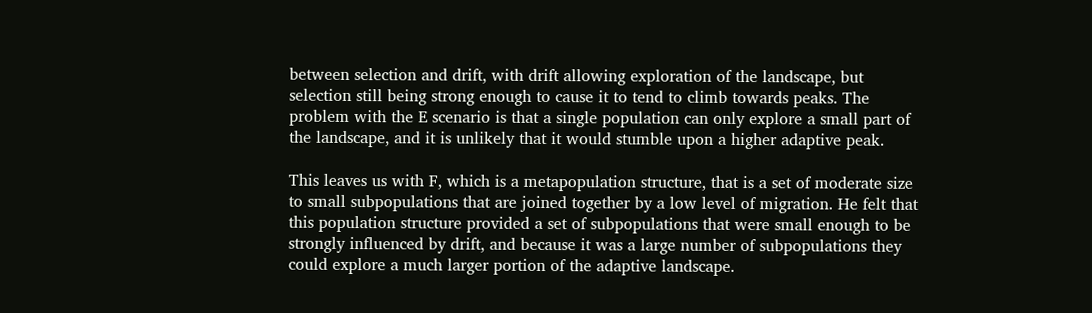between selection and drift, with drift allowing exploration of the landscape, but selection still being strong enough to cause it to tend to climb towards peaks. The problem with the E scenario is that a single population can only explore a small part of the landscape, and it is unlikely that it would stumble upon a higher adaptive peak.

This leaves us with F, which is a metapopulation structure, that is a set of moderate size to small subpopulations that are joined together by a low level of migration. He felt that this population structure provided a set of subpopulations that were small enough to be strongly influenced by drift, and because it was a large number of subpopulations they could explore a much larger portion of the adaptive landscape.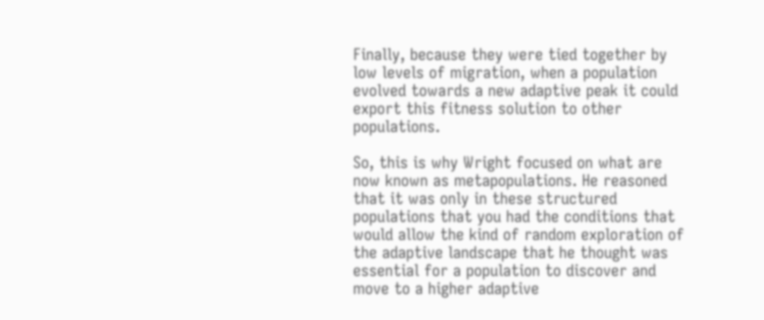Finally, because they were tied together by low levels of migration, when a population evolved towards a new adaptive peak it could export this fitness solution to other populations.

So, this is why Wright focused on what are now known as metapopulations. He reasoned that it was only in these structured populations that you had the conditions that would allow the kind of random exploration of the adaptive landscape that he thought was essential for a population to discover and move to a higher adaptive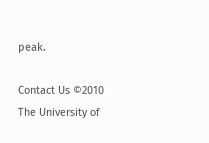peak.

Contact Us ©2010 The University of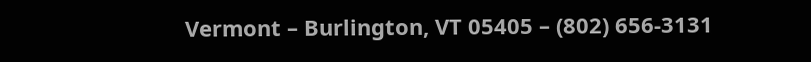Vermont – Burlington, VT 05405 – (802) 656-3131